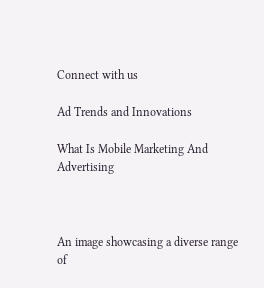Connect with us

Ad Trends and Innovations

What Is Mobile Marketing And Advertising



An image showcasing a diverse range of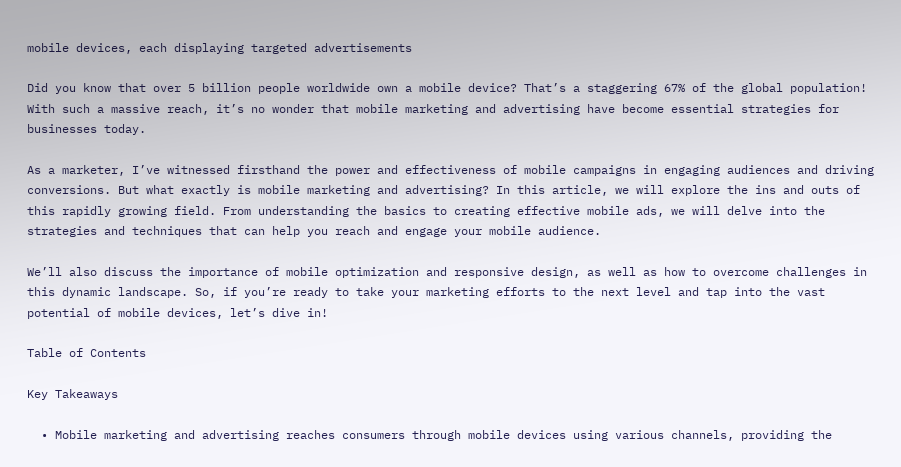mobile devices, each displaying targeted advertisements

Did you know that over 5 billion people worldwide own a mobile device? That’s a staggering 67% of the global population! With such a massive reach, it’s no wonder that mobile marketing and advertising have become essential strategies for businesses today.

As a marketer, I’ve witnessed firsthand the power and effectiveness of mobile campaigns in engaging audiences and driving conversions. But what exactly is mobile marketing and advertising? In this article, we will explore the ins and outs of this rapidly growing field. From understanding the basics to creating effective mobile ads, we will delve into the strategies and techniques that can help you reach and engage your mobile audience.

We’ll also discuss the importance of mobile optimization and responsive design, as well as how to overcome challenges in this dynamic landscape. So, if you’re ready to take your marketing efforts to the next level and tap into the vast potential of mobile devices, let’s dive in!

Table of Contents

Key Takeaways

  • Mobile marketing and advertising reaches consumers through mobile devices using various channels, providing the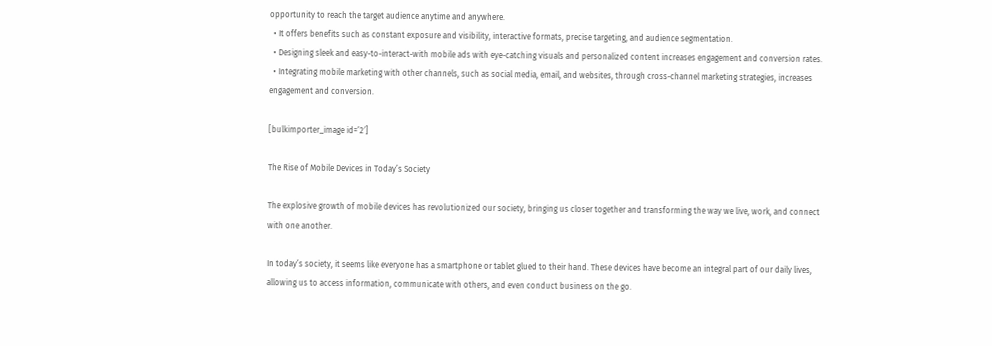opportunity to reach the target audience anytime and anywhere.
  • It offers benefits such as constant exposure and visibility, interactive formats, precise targeting, and audience segmentation.
  • Designing sleek and easy-to-interact-with mobile ads with eye-catching visuals and personalized content increases engagement and conversion rates.
  • Integrating mobile marketing with other channels, such as social media, email, and websites, through cross-channel marketing strategies, increases engagement and conversion.

[bulkimporter_image id=’2′]

The Rise of Mobile Devices in Today’s Society

The explosive growth of mobile devices has revolutionized our society, bringing us closer together and transforming the way we live, work, and connect with one another.

In today’s society, it seems like everyone has a smartphone or tablet glued to their hand. These devices have become an integral part of our daily lives, allowing us to access information, communicate with others, and even conduct business on the go.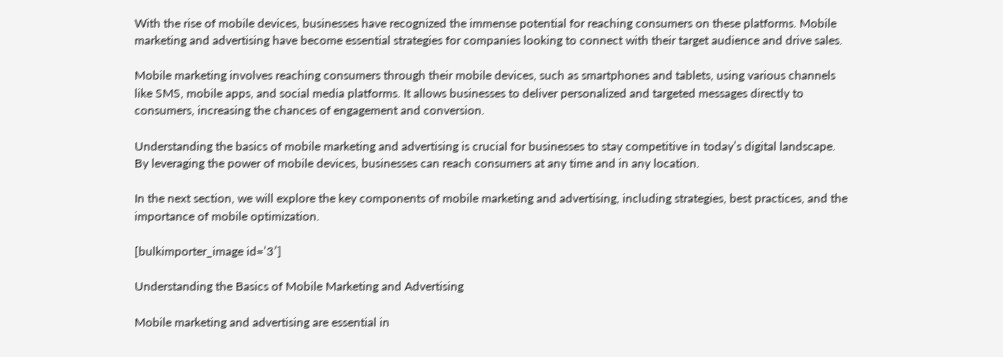With the rise of mobile devices, businesses have recognized the immense potential for reaching consumers on these platforms. Mobile marketing and advertising have become essential strategies for companies looking to connect with their target audience and drive sales.

Mobile marketing involves reaching consumers through their mobile devices, such as smartphones and tablets, using various channels like SMS, mobile apps, and social media platforms. It allows businesses to deliver personalized and targeted messages directly to consumers, increasing the chances of engagement and conversion.

Understanding the basics of mobile marketing and advertising is crucial for businesses to stay competitive in today’s digital landscape. By leveraging the power of mobile devices, businesses can reach consumers at any time and in any location.

In the next section, we will explore the key components of mobile marketing and advertising, including strategies, best practices, and the importance of mobile optimization.

[bulkimporter_image id=’3′]

Understanding the Basics of Mobile Marketing and Advertising

Mobile marketing and advertising are essential in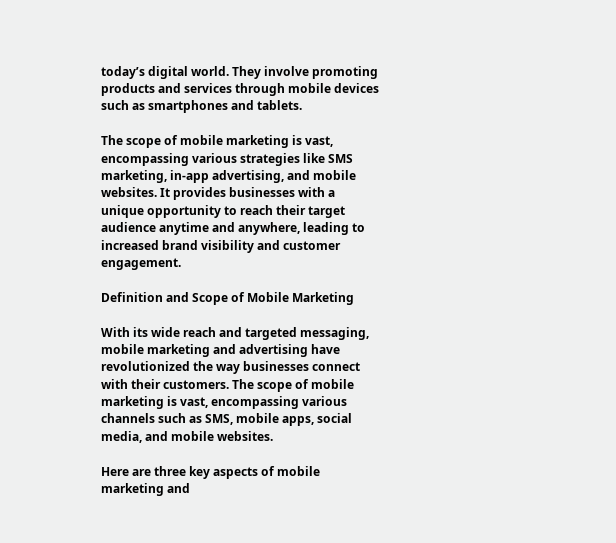today’s digital world. They involve promoting products and services through mobile devices such as smartphones and tablets.

The scope of mobile marketing is vast, encompassing various strategies like SMS marketing, in-app advertising, and mobile websites. It provides businesses with a unique opportunity to reach their target audience anytime and anywhere, leading to increased brand visibility and customer engagement.

Definition and Scope of Mobile Marketing

With its wide reach and targeted messaging, mobile marketing and advertising have revolutionized the way businesses connect with their customers. The scope of mobile marketing is vast, encompassing various channels such as SMS, mobile apps, social media, and mobile websites.

Here are three key aspects of mobile marketing and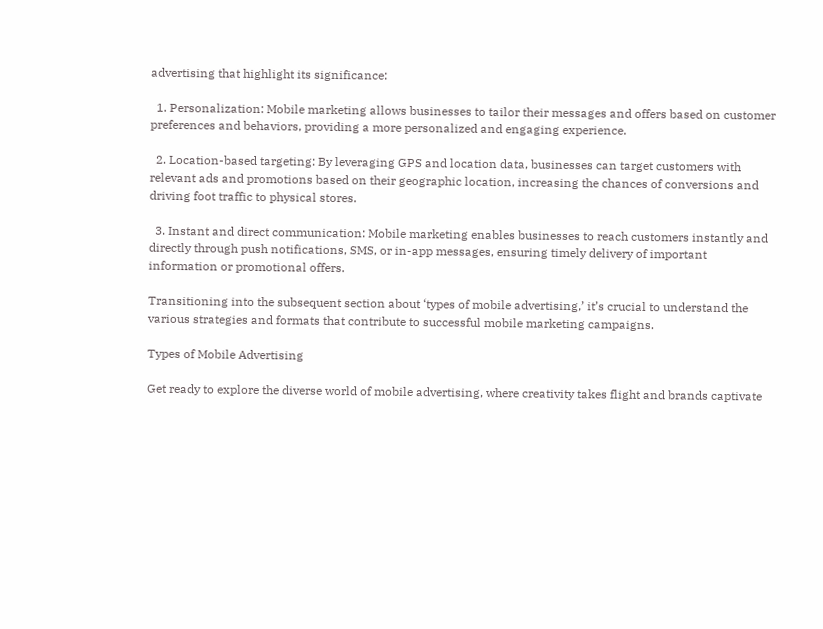advertising that highlight its significance:

  1. Personalization: Mobile marketing allows businesses to tailor their messages and offers based on customer preferences and behaviors, providing a more personalized and engaging experience.

  2. Location-based targeting: By leveraging GPS and location data, businesses can target customers with relevant ads and promotions based on their geographic location, increasing the chances of conversions and driving foot traffic to physical stores.

  3. Instant and direct communication: Mobile marketing enables businesses to reach customers instantly and directly through push notifications, SMS, or in-app messages, ensuring timely delivery of important information or promotional offers.

Transitioning into the subsequent section about ‘types of mobile advertising,’ it’s crucial to understand the various strategies and formats that contribute to successful mobile marketing campaigns.

Types of Mobile Advertising

Get ready to explore the diverse world of mobile advertising, where creativity takes flight and brands captivate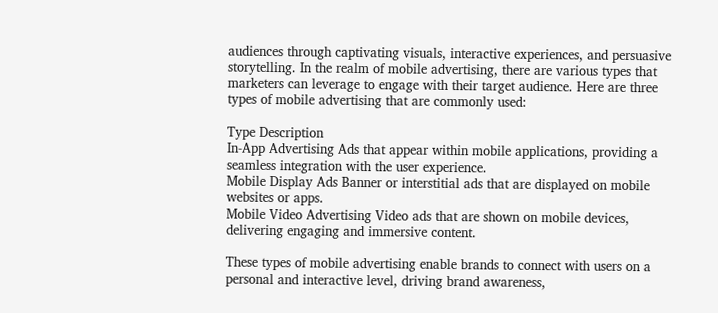audiences through captivating visuals, interactive experiences, and persuasive storytelling. In the realm of mobile advertising, there are various types that marketers can leverage to engage with their target audience. Here are three types of mobile advertising that are commonly used:

Type Description
In-App Advertising Ads that appear within mobile applications, providing a seamless integration with the user experience.
Mobile Display Ads Banner or interstitial ads that are displayed on mobile websites or apps.
Mobile Video Advertising Video ads that are shown on mobile devices, delivering engaging and immersive content.

These types of mobile advertising enable brands to connect with users on a personal and interactive level, driving brand awareness,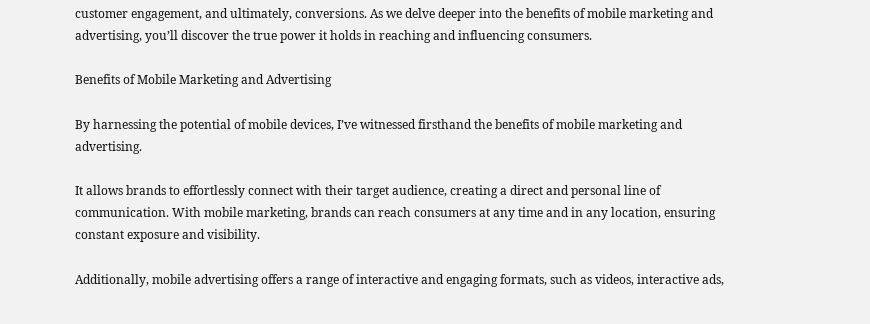customer engagement, and ultimately, conversions. As we delve deeper into the benefits of mobile marketing and advertising, you’ll discover the true power it holds in reaching and influencing consumers.

Benefits of Mobile Marketing and Advertising

By harnessing the potential of mobile devices, I’ve witnessed firsthand the benefits of mobile marketing and advertising.

It allows brands to effortlessly connect with their target audience, creating a direct and personal line of communication. With mobile marketing, brands can reach consumers at any time and in any location, ensuring constant exposure and visibility.

Additionally, mobile advertising offers a range of interactive and engaging formats, such as videos, interactive ads,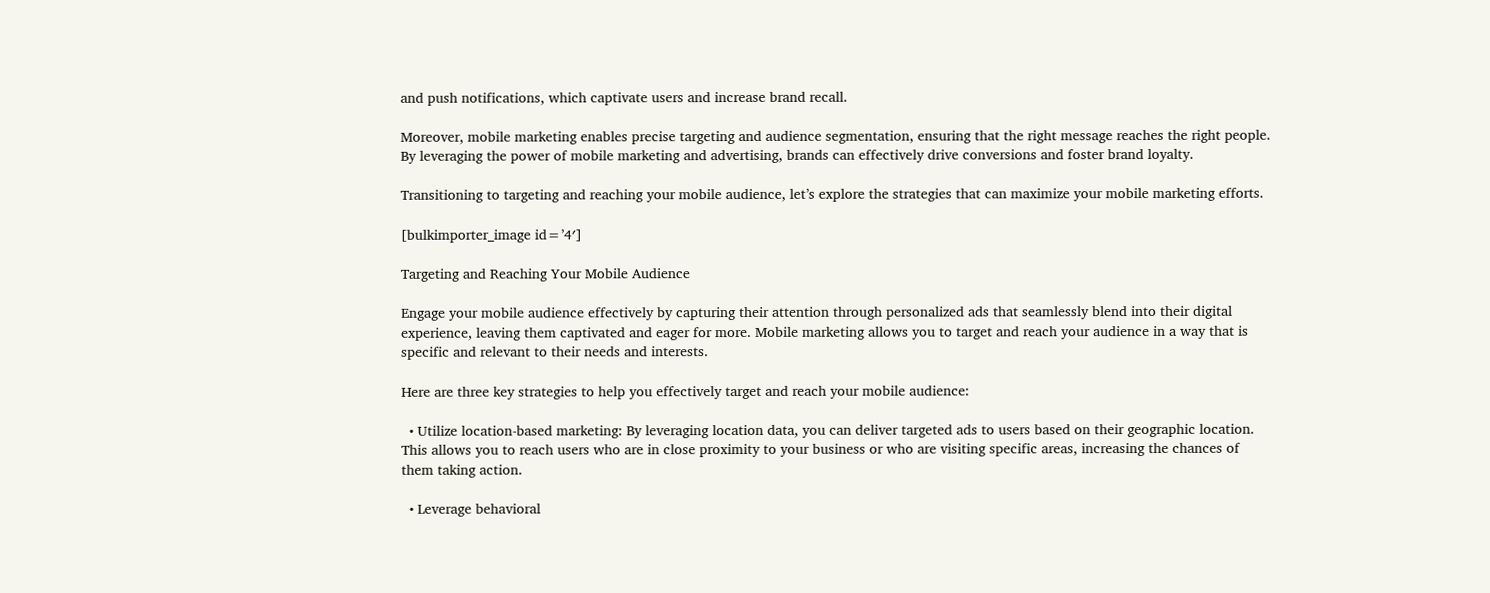and push notifications, which captivate users and increase brand recall.

Moreover, mobile marketing enables precise targeting and audience segmentation, ensuring that the right message reaches the right people. By leveraging the power of mobile marketing and advertising, brands can effectively drive conversions and foster brand loyalty.

Transitioning to targeting and reaching your mobile audience, let’s explore the strategies that can maximize your mobile marketing efforts.

[bulkimporter_image id=’4′]

Targeting and Reaching Your Mobile Audience

Engage your mobile audience effectively by capturing their attention through personalized ads that seamlessly blend into their digital experience, leaving them captivated and eager for more. Mobile marketing allows you to target and reach your audience in a way that is specific and relevant to their needs and interests.

Here are three key strategies to help you effectively target and reach your mobile audience:

  • Utilize location-based marketing: By leveraging location data, you can deliver targeted ads to users based on their geographic location. This allows you to reach users who are in close proximity to your business or who are visiting specific areas, increasing the chances of them taking action.

  • Leverage behavioral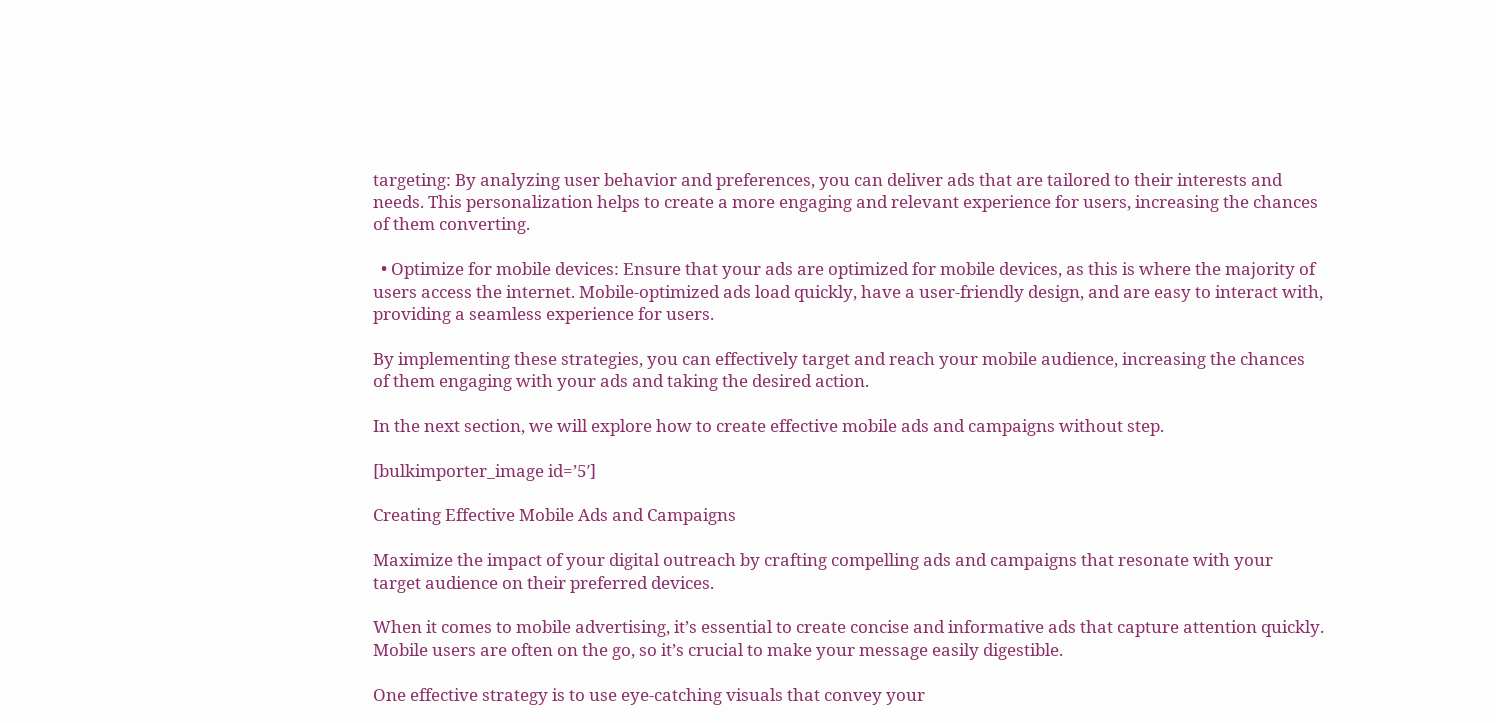targeting: By analyzing user behavior and preferences, you can deliver ads that are tailored to their interests and needs. This personalization helps to create a more engaging and relevant experience for users, increasing the chances of them converting.

  • Optimize for mobile devices: Ensure that your ads are optimized for mobile devices, as this is where the majority of users access the internet. Mobile-optimized ads load quickly, have a user-friendly design, and are easy to interact with, providing a seamless experience for users.

By implementing these strategies, you can effectively target and reach your mobile audience, increasing the chances of them engaging with your ads and taking the desired action.

In the next section, we will explore how to create effective mobile ads and campaigns without step.

[bulkimporter_image id=’5′]

Creating Effective Mobile Ads and Campaigns

Maximize the impact of your digital outreach by crafting compelling ads and campaigns that resonate with your target audience on their preferred devices.

When it comes to mobile advertising, it’s essential to create concise and informative ads that capture attention quickly. Mobile users are often on the go, so it’s crucial to make your message easily digestible.

One effective strategy is to use eye-catching visuals that convey your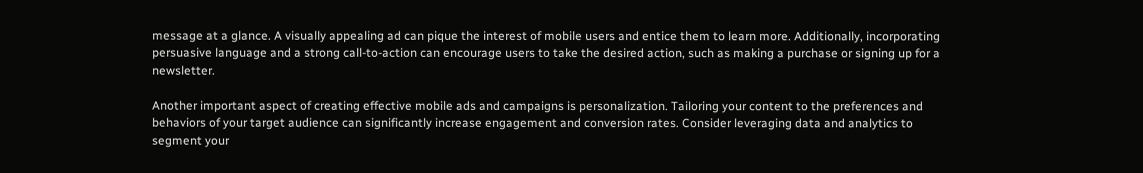message at a glance. A visually appealing ad can pique the interest of mobile users and entice them to learn more. Additionally, incorporating persuasive language and a strong call-to-action can encourage users to take the desired action, such as making a purchase or signing up for a newsletter.

Another important aspect of creating effective mobile ads and campaigns is personalization. Tailoring your content to the preferences and behaviors of your target audience can significantly increase engagement and conversion rates. Consider leveraging data and analytics to segment your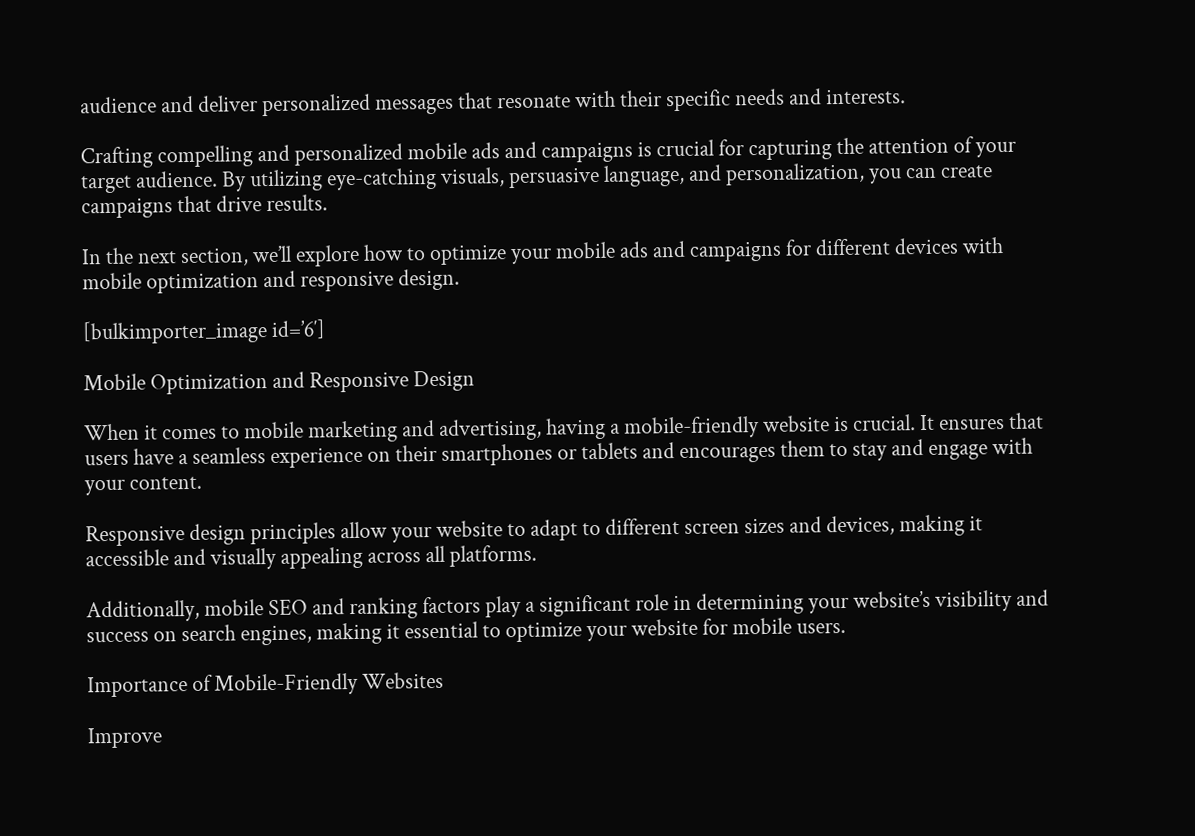audience and deliver personalized messages that resonate with their specific needs and interests.

Crafting compelling and personalized mobile ads and campaigns is crucial for capturing the attention of your target audience. By utilizing eye-catching visuals, persuasive language, and personalization, you can create campaigns that drive results.

In the next section, we’ll explore how to optimize your mobile ads and campaigns for different devices with mobile optimization and responsive design.

[bulkimporter_image id=’6′]

Mobile Optimization and Responsive Design

When it comes to mobile marketing and advertising, having a mobile-friendly website is crucial. It ensures that users have a seamless experience on their smartphones or tablets and encourages them to stay and engage with your content.

Responsive design principles allow your website to adapt to different screen sizes and devices, making it accessible and visually appealing across all platforms.

Additionally, mobile SEO and ranking factors play a significant role in determining your website’s visibility and success on search engines, making it essential to optimize your website for mobile users.

Importance of Mobile-Friendly Websites

Improve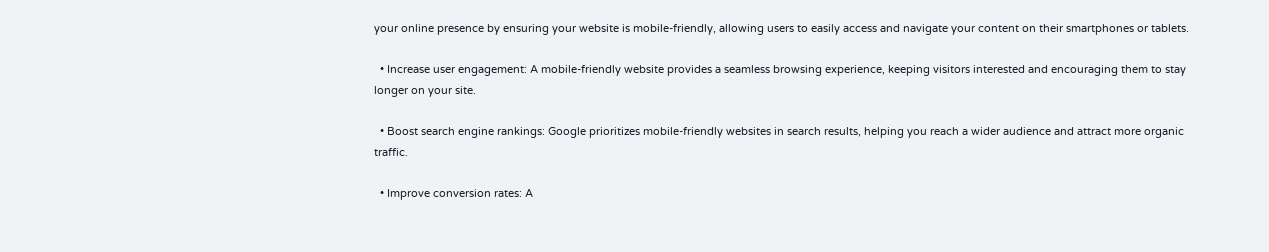your online presence by ensuring your website is mobile-friendly, allowing users to easily access and navigate your content on their smartphones or tablets.

  • Increase user engagement: A mobile-friendly website provides a seamless browsing experience, keeping visitors interested and encouraging them to stay longer on your site.

  • Boost search engine rankings: Google prioritizes mobile-friendly websites in search results, helping you reach a wider audience and attract more organic traffic.

  • Improve conversion rates: A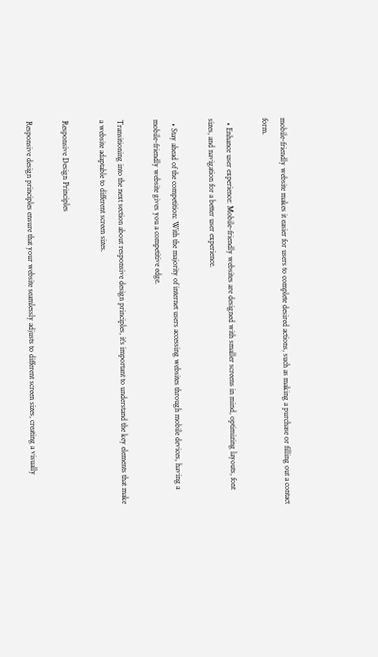mobile-friendly website makes it easier for users to complete desired actions, such as making a purchase or filling out a contact form.

  • Enhance user experience: Mobile-friendly websites are designed with smaller screens in mind, optimizing layouts, font sizes, and navigation for a better user experience.

  • Stay ahead of the competition: With the majority of internet users accessing websites through mobile devices, having a mobile-friendly website gives you a competitive edge.

Transitioning into the next section about responsive design principles, it’s important to understand the key elements that make a website adaptable to different screen sizes.

Responsive Design Principles

Responsive design principles ensure that your website seamlessly adjusts to different screen sizes, creating a visually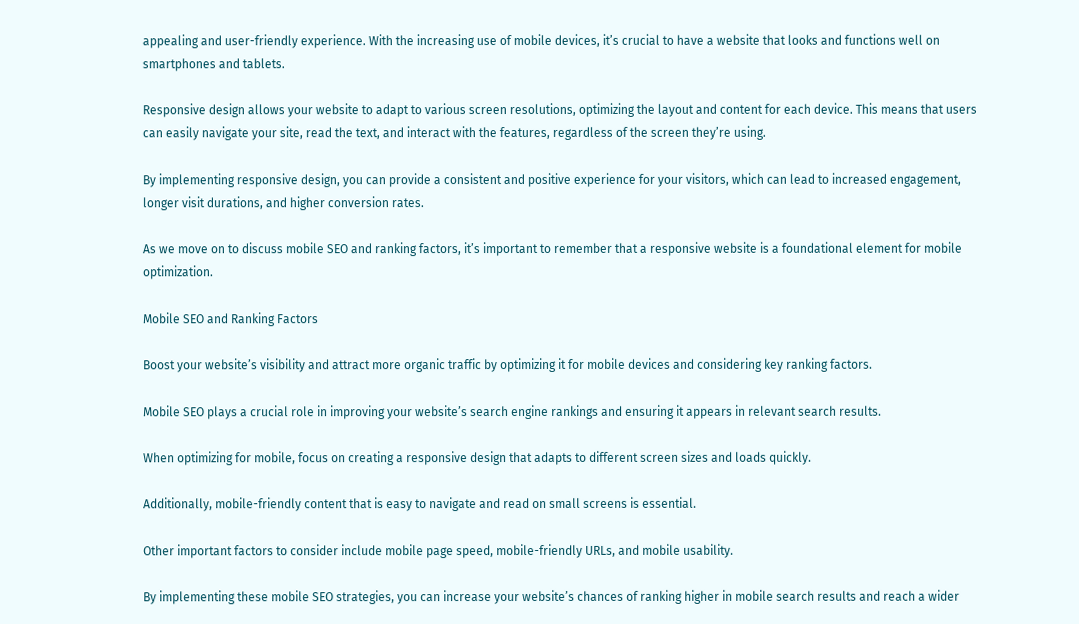appealing and user-friendly experience. With the increasing use of mobile devices, it’s crucial to have a website that looks and functions well on smartphones and tablets.

Responsive design allows your website to adapt to various screen resolutions, optimizing the layout and content for each device. This means that users can easily navigate your site, read the text, and interact with the features, regardless of the screen they’re using.

By implementing responsive design, you can provide a consistent and positive experience for your visitors, which can lead to increased engagement, longer visit durations, and higher conversion rates.

As we move on to discuss mobile SEO and ranking factors, it’s important to remember that a responsive website is a foundational element for mobile optimization.

Mobile SEO and Ranking Factors

Boost your website’s visibility and attract more organic traffic by optimizing it for mobile devices and considering key ranking factors.

Mobile SEO plays a crucial role in improving your website’s search engine rankings and ensuring it appears in relevant search results.

When optimizing for mobile, focus on creating a responsive design that adapts to different screen sizes and loads quickly.

Additionally, mobile-friendly content that is easy to navigate and read on small screens is essential.

Other important factors to consider include mobile page speed, mobile-friendly URLs, and mobile usability.

By implementing these mobile SEO strategies, you can increase your website’s chances of ranking higher in mobile search results and reach a wider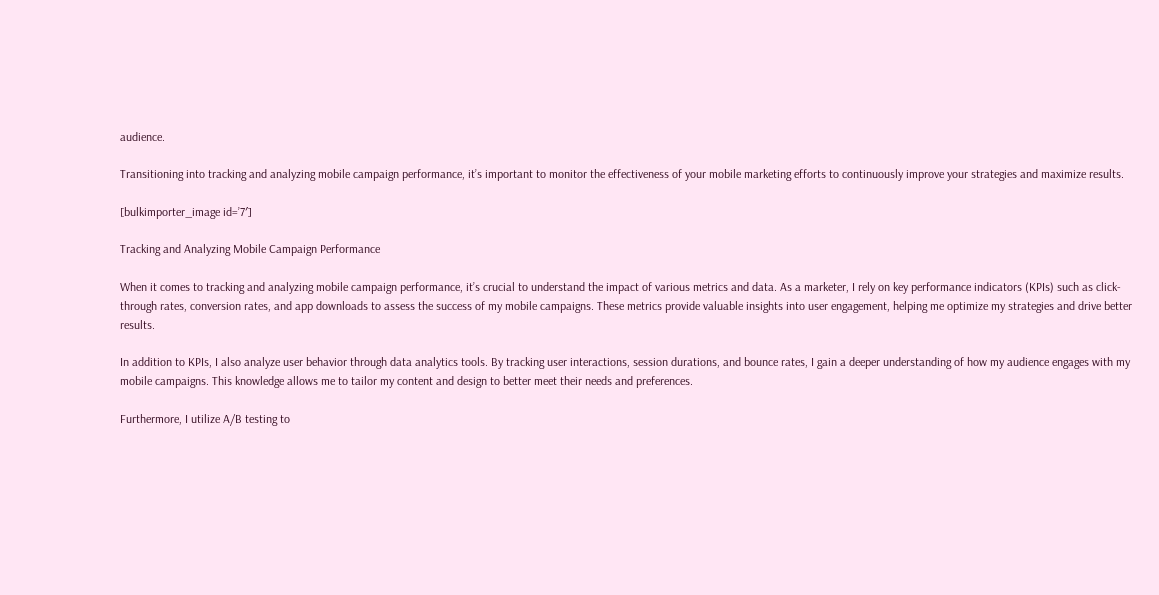audience.

Transitioning into tracking and analyzing mobile campaign performance, it’s important to monitor the effectiveness of your mobile marketing efforts to continuously improve your strategies and maximize results.

[bulkimporter_image id=’7′]

Tracking and Analyzing Mobile Campaign Performance

When it comes to tracking and analyzing mobile campaign performance, it’s crucial to understand the impact of various metrics and data. As a marketer, I rely on key performance indicators (KPIs) such as click-through rates, conversion rates, and app downloads to assess the success of my mobile campaigns. These metrics provide valuable insights into user engagement, helping me optimize my strategies and drive better results.

In addition to KPIs, I also analyze user behavior through data analytics tools. By tracking user interactions, session durations, and bounce rates, I gain a deeper understanding of how my audience engages with my mobile campaigns. This knowledge allows me to tailor my content and design to better meet their needs and preferences.

Furthermore, I utilize A/B testing to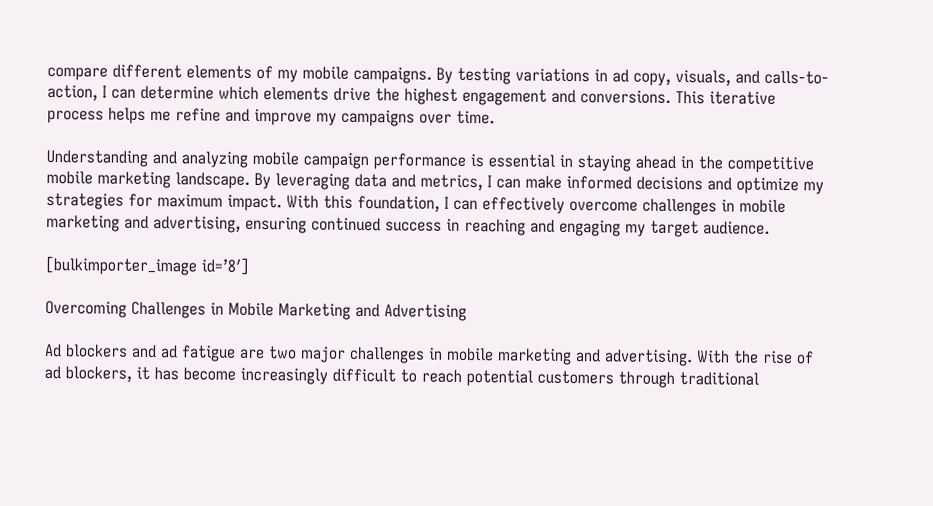compare different elements of my mobile campaigns. By testing variations in ad copy, visuals, and calls-to-action, I can determine which elements drive the highest engagement and conversions. This iterative process helps me refine and improve my campaigns over time.

Understanding and analyzing mobile campaign performance is essential in staying ahead in the competitive mobile marketing landscape. By leveraging data and metrics, I can make informed decisions and optimize my strategies for maximum impact. With this foundation, I can effectively overcome challenges in mobile marketing and advertising, ensuring continued success in reaching and engaging my target audience.

[bulkimporter_image id=’8′]

Overcoming Challenges in Mobile Marketing and Advertising

Ad blockers and ad fatigue are two major challenges in mobile marketing and advertising. With the rise of ad blockers, it has become increasingly difficult to reach potential customers through traditional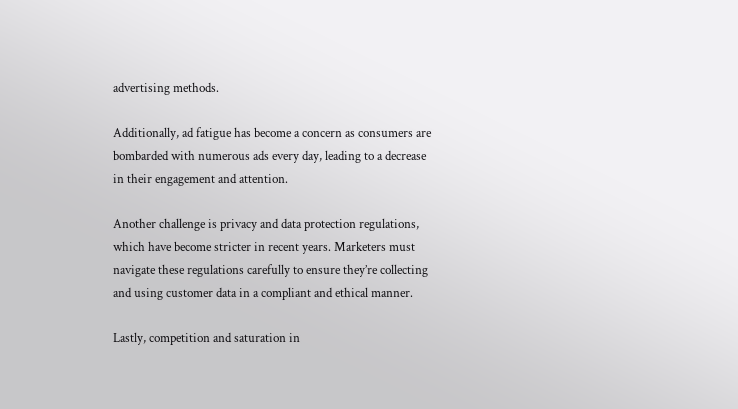advertising methods.

Additionally, ad fatigue has become a concern as consumers are bombarded with numerous ads every day, leading to a decrease in their engagement and attention.

Another challenge is privacy and data protection regulations, which have become stricter in recent years. Marketers must navigate these regulations carefully to ensure they’re collecting and using customer data in a compliant and ethical manner.

Lastly, competition and saturation in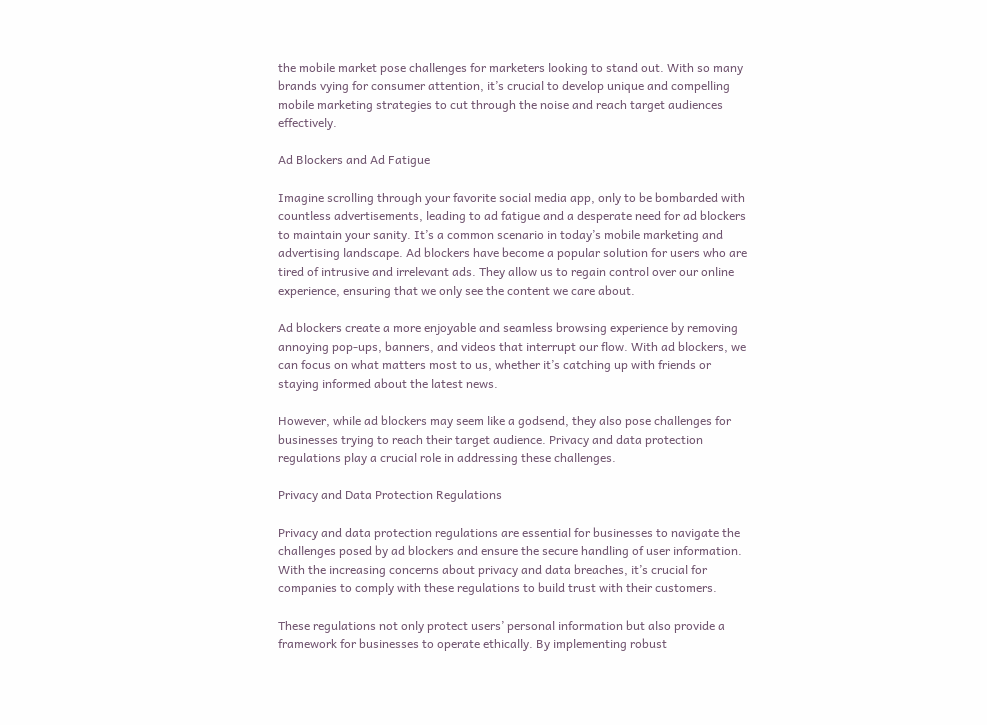the mobile market pose challenges for marketers looking to stand out. With so many brands vying for consumer attention, it’s crucial to develop unique and compelling mobile marketing strategies to cut through the noise and reach target audiences effectively.

Ad Blockers and Ad Fatigue

Imagine scrolling through your favorite social media app, only to be bombarded with countless advertisements, leading to ad fatigue and a desperate need for ad blockers to maintain your sanity. It’s a common scenario in today’s mobile marketing and advertising landscape. Ad blockers have become a popular solution for users who are tired of intrusive and irrelevant ads. They allow us to regain control over our online experience, ensuring that we only see the content we care about.

Ad blockers create a more enjoyable and seamless browsing experience by removing annoying pop-ups, banners, and videos that interrupt our flow. With ad blockers, we can focus on what matters most to us, whether it’s catching up with friends or staying informed about the latest news.

However, while ad blockers may seem like a godsend, they also pose challenges for businesses trying to reach their target audience. Privacy and data protection regulations play a crucial role in addressing these challenges.

Privacy and Data Protection Regulations

Privacy and data protection regulations are essential for businesses to navigate the challenges posed by ad blockers and ensure the secure handling of user information. With the increasing concerns about privacy and data breaches, it’s crucial for companies to comply with these regulations to build trust with their customers.

These regulations not only protect users’ personal information but also provide a framework for businesses to operate ethically. By implementing robust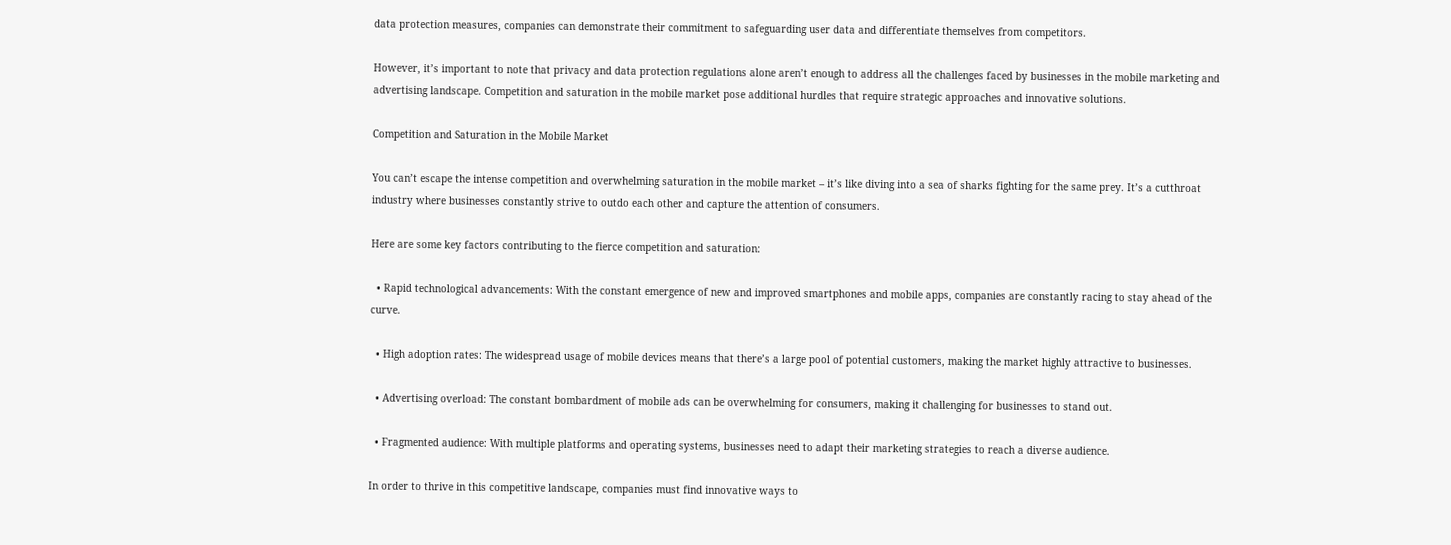data protection measures, companies can demonstrate their commitment to safeguarding user data and differentiate themselves from competitors.

However, it’s important to note that privacy and data protection regulations alone aren’t enough to address all the challenges faced by businesses in the mobile marketing and advertising landscape. Competition and saturation in the mobile market pose additional hurdles that require strategic approaches and innovative solutions.

Competition and Saturation in the Mobile Market

You can’t escape the intense competition and overwhelming saturation in the mobile market – it’s like diving into a sea of sharks fighting for the same prey. It’s a cutthroat industry where businesses constantly strive to outdo each other and capture the attention of consumers.

Here are some key factors contributing to the fierce competition and saturation:

  • Rapid technological advancements: With the constant emergence of new and improved smartphones and mobile apps, companies are constantly racing to stay ahead of the curve.

  • High adoption rates: The widespread usage of mobile devices means that there’s a large pool of potential customers, making the market highly attractive to businesses.

  • Advertising overload: The constant bombardment of mobile ads can be overwhelming for consumers, making it challenging for businesses to stand out.

  • Fragmented audience: With multiple platforms and operating systems, businesses need to adapt their marketing strategies to reach a diverse audience.

In order to thrive in this competitive landscape, companies must find innovative ways to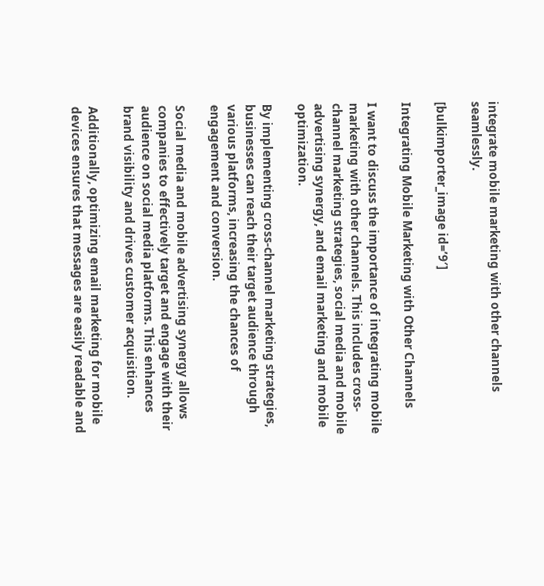integrate mobile marketing with other channels seamlessly.

[bulkimporter_image id=’9′]

Integrating Mobile Marketing with Other Channels

I want to discuss the importance of integrating mobile marketing with other channels. This includes cross-channel marketing strategies, social media and mobile advertising synergy, and email marketing and mobile optimization.

By implementing cross-channel marketing strategies, businesses can reach their target audience through various platforms, increasing the chances of engagement and conversion.

Social media and mobile advertising synergy allows companies to effectively target and engage with their audience on social media platforms. This enhances brand visibility and drives customer acquisition.

Additionally, optimizing email marketing for mobile devices ensures that messages are easily readable and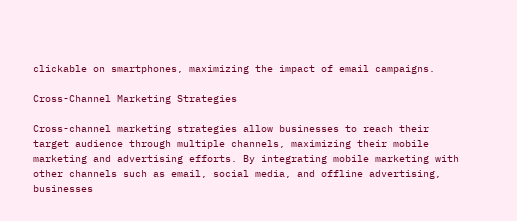clickable on smartphones, maximizing the impact of email campaigns.

Cross-Channel Marketing Strategies

Cross-channel marketing strategies allow businesses to reach their target audience through multiple channels, maximizing their mobile marketing and advertising efforts. By integrating mobile marketing with other channels such as email, social media, and offline advertising, businesses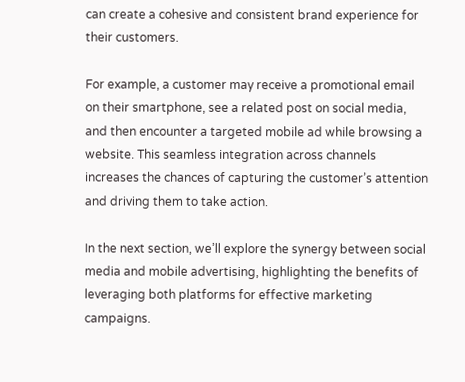can create a cohesive and consistent brand experience for their customers.

For example, a customer may receive a promotional email on their smartphone, see a related post on social media, and then encounter a targeted mobile ad while browsing a website. This seamless integration across channels increases the chances of capturing the customer’s attention and driving them to take action.

In the next section, we’ll explore the synergy between social media and mobile advertising, highlighting the benefits of leveraging both platforms for effective marketing campaigns.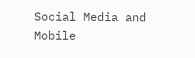Social Media and Mobile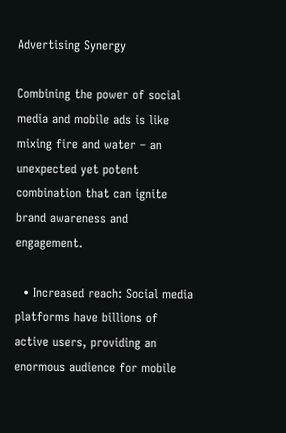Advertising Synergy

Combining the power of social media and mobile ads is like mixing fire and water – an unexpected yet potent combination that can ignite brand awareness and engagement.

  • Increased reach: Social media platforms have billions of active users, providing an enormous audience for mobile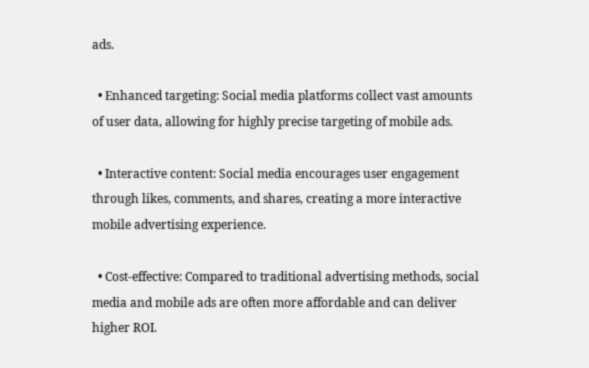ads.

  • Enhanced targeting: Social media platforms collect vast amounts of user data, allowing for highly precise targeting of mobile ads.

  • Interactive content: Social media encourages user engagement through likes, comments, and shares, creating a more interactive mobile advertising experience.

  • Cost-effective: Compared to traditional advertising methods, social media and mobile ads are often more affordable and can deliver higher ROI.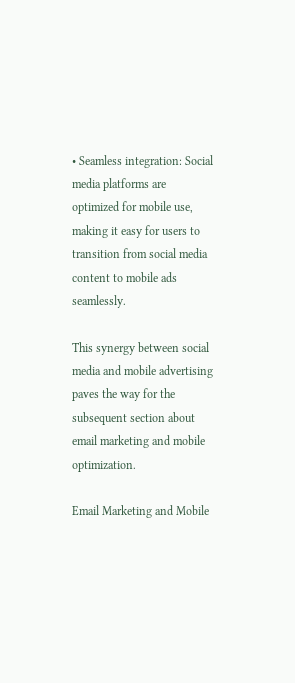• Seamless integration: Social media platforms are optimized for mobile use, making it easy for users to transition from social media content to mobile ads seamlessly.

This synergy between social media and mobile advertising paves the way for the subsequent section about email marketing and mobile optimization.

Email Marketing and Mobile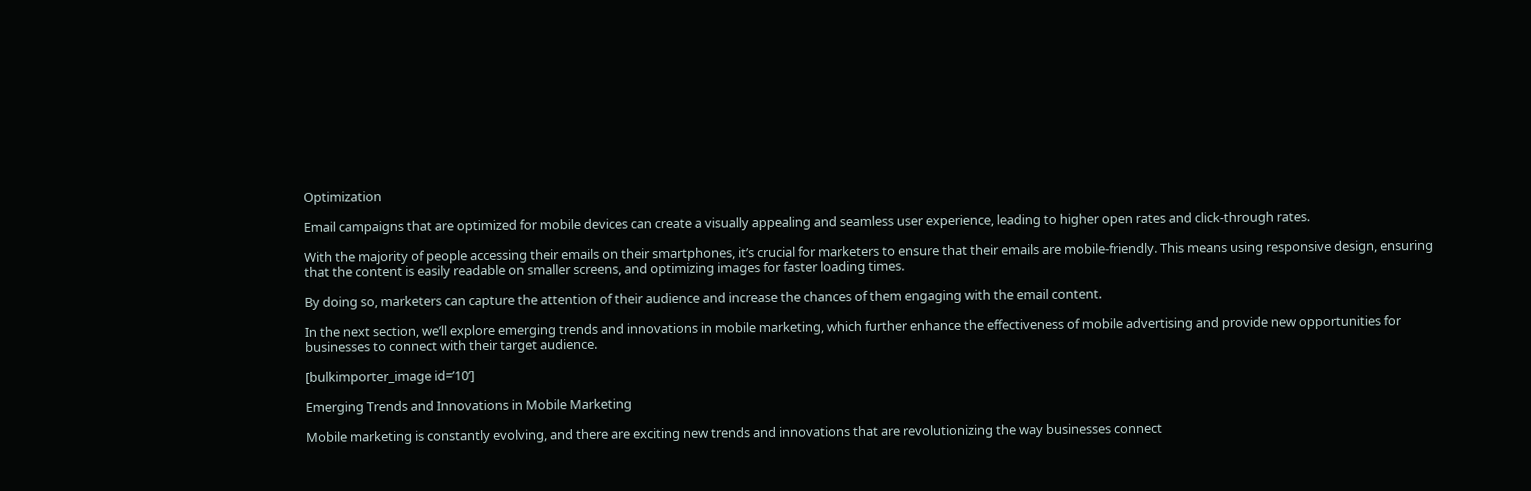Optimization

Email campaigns that are optimized for mobile devices can create a visually appealing and seamless user experience, leading to higher open rates and click-through rates.

With the majority of people accessing their emails on their smartphones, it’s crucial for marketers to ensure that their emails are mobile-friendly. This means using responsive design, ensuring that the content is easily readable on smaller screens, and optimizing images for faster loading times.

By doing so, marketers can capture the attention of their audience and increase the chances of them engaging with the email content.

In the next section, we’ll explore emerging trends and innovations in mobile marketing, which further enhance the effectiveness of mobile advertising and provide new opportunities for businesses to connect with their target audience.

[bulkimporter_image id=’10’]

Emerging Trends and Innovations in Mobile Marketing

Mobile marketing is constantly evolving, and there are exciting new trends and innovations that are revolutionizing the way businesses connect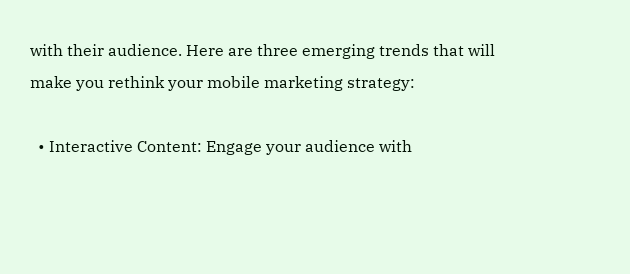with their audience. Here are three emerging trends that will make you rethink your mobile marketing strategy:

  • Interactive Content: Engage your audience with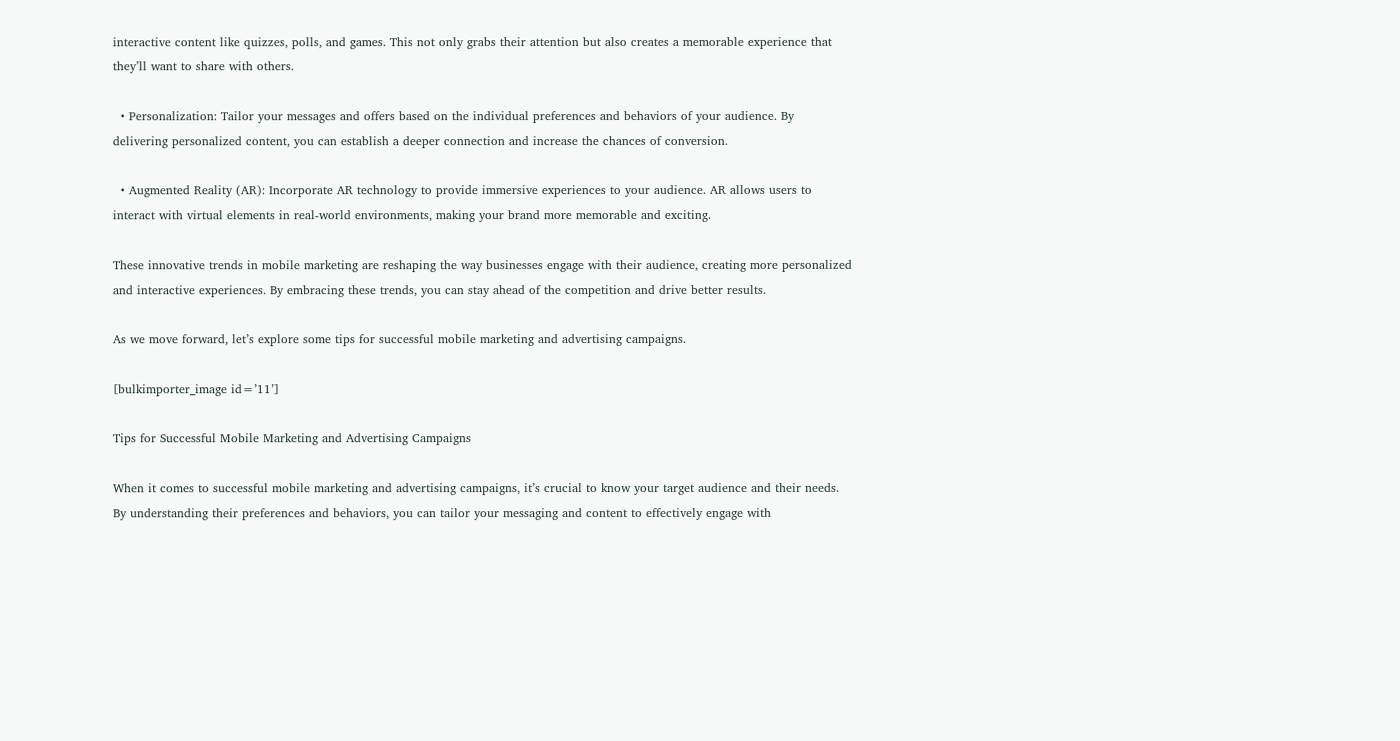interactive content like quizzes, polls, and games. This not only grabs their attention but also creates a memorable experience that they’ll want to share with others.

  • Personalization: Tailor your messages and offers based on the individual preferences and behaviors of your audience. By delivering personalized content, you can establish a deeper connection and increase the chances of conversion.

  • Augmented Reality (AR): Incorporate AR technology to provide immersive experiences to your audience. AR allows users to interact with virtual elements in real-world environments, making your brand more memorable and exciting.

These innovative trends in mobile marketing are reshaping the way businesses engage with their audience, creating more personalized and interactive experiences. By embracing these trends, you can stay ahead of the competition and drive better results.

As we move forward, let’s explore some tips for successful mobile marketing and advertising campaigns.

[bulkimporter_image id=’11’]

Tips for Successful Mobile Marketing and Advertising Campaigns

When it comes to successful mobile marketing and advertising campaigns, it’s crucial to know your target audience and their needs. By understanding their preferences and behaviors, you can tailor your messaging and content to effectively engage with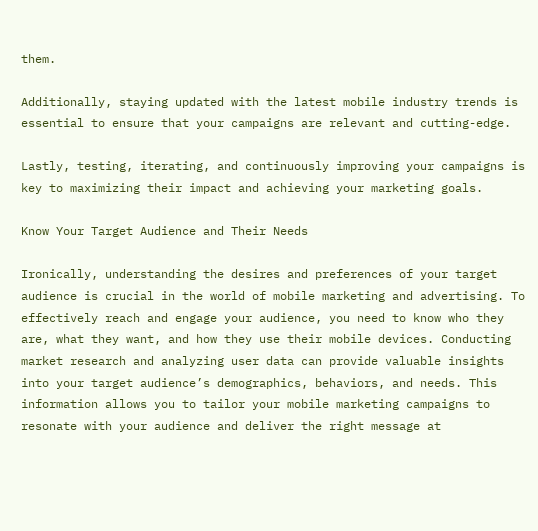them.

Additionally, staying updated with the latest mobile industry trends is essential to ensure that your campaigns are relevant and cutting-edge.

Lastly, testing, iterating, and continuously improving your campaigns is key to maximizing their impact and achieving your marketing goals.

Know Your Target Audience and Their Needs

Ironically, understanding the desires and preferences of your target audience is crucial in the world of mobile marketing and advertising. To effectively reach and engage your audience, you need to know who they are, what they want, and how they use their mobile devices. Conducting market research and analyzing user data can provide valuable insights into your target audience’s demographics, behaviors, and needs. This information allows you to tailor your mobile marketing campaigns to resonate with your audience and deliver the right message at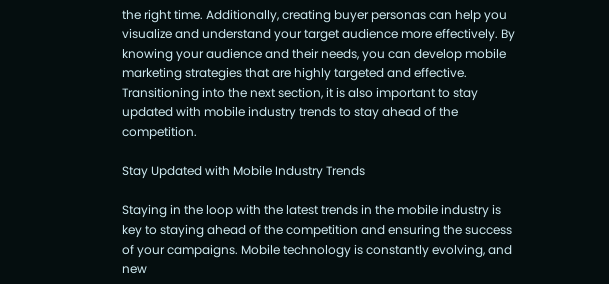the right time. Additionally, creating buyer personas can help you visualize and understand your target audience more effectively. By knowing your audience and their needs, you can develop mobile marketing strategies that are highly targeted and effective. Transitioning into the next section, it is also important to stay updated with mobile industry trends to stay ahead of the competition.

Stay Updated with Mobile Industry Trends

Staying in the loop with the latest trends in the mobile industry is key to staying ahead of the competition and ensuring the success of your campaigns. Mobile technology is constantly evolving, and new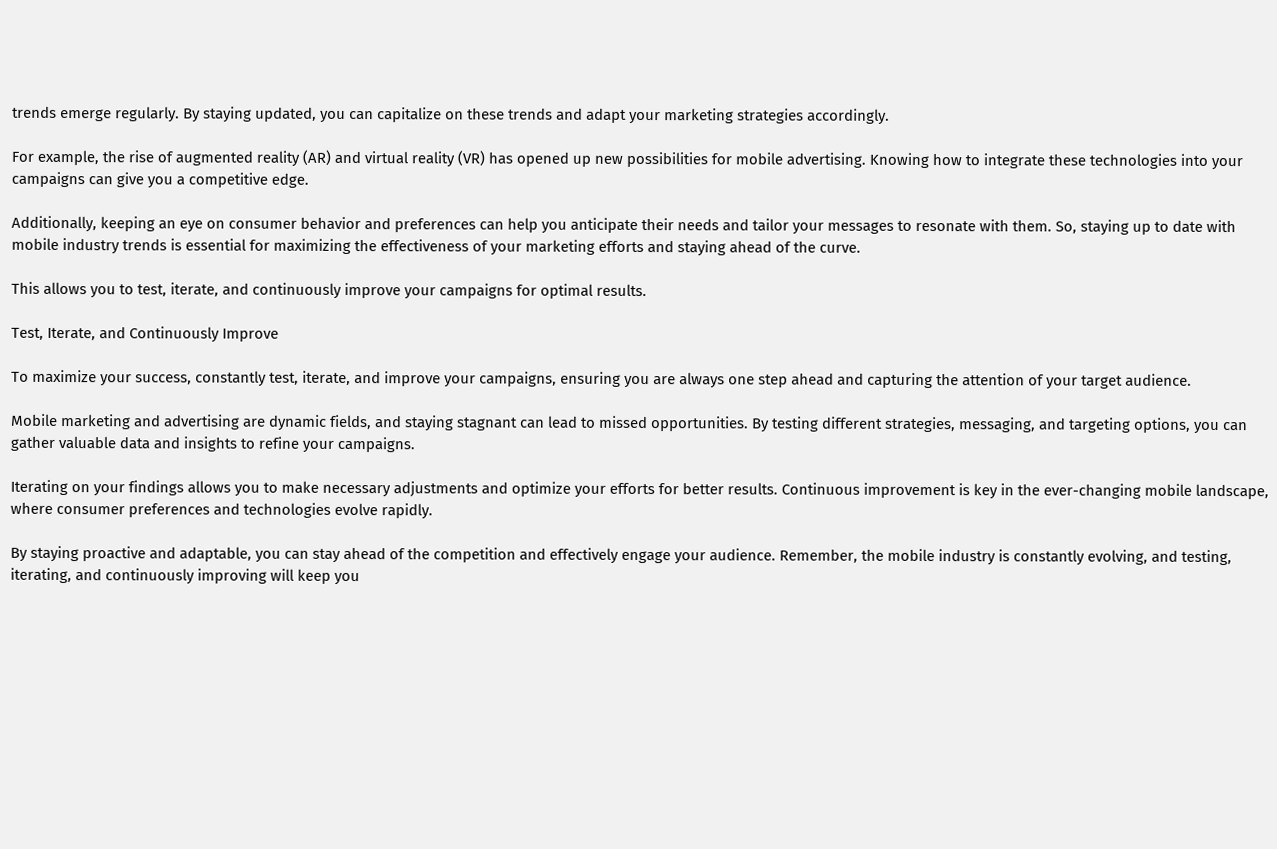trends emerge regularly. By staying updated, you can capitalize on these trends and adapt your marketing strategies accordingly.

For example, the rise of augmented reality (AR) and virtual reality (VR) has opened up new possibilities for mobile advertising. Knowing how to integrate these technologies into your campaigns can give you a competitive edge.

Additionally, keeping an eye on consumer behavior and preferences can help you anticipate their needs and tailor your messages to resonate with them. So, staying up to date with mobile industry trends is essential for maximizing the effectiveness of your marketing efforts and staying ahead of the curve.

This allows you to test, iterate, and continuously improve your campaigns for optimal results.

Test, Iterate, and Continuously Improve

To maximize your success, constantly test, iterate, and improve your campaigns, ensuring you are always one step ahead and capturing the attention of your target audience.

Mobile marketing and advertising are dynamic fields, and staying stagnant can lead to missed opportunities. By testing different strategies, messaging, and targeting options, you can gather valuable data and insights to refine your campaigns.

Iterating on your findings allows you to make necessary adjustments and optimize your efforts for better results. Continuous improvement is key in the ever-changing mobile landscape, where consumer preferences and technologies evolve rapidly.

By staying proactive and adaptable, you can stay ahead of the competition and effectively engage your audience. Remember, the mobile industry is constantly evolving, and testing, iterating, and continuously improving will keep you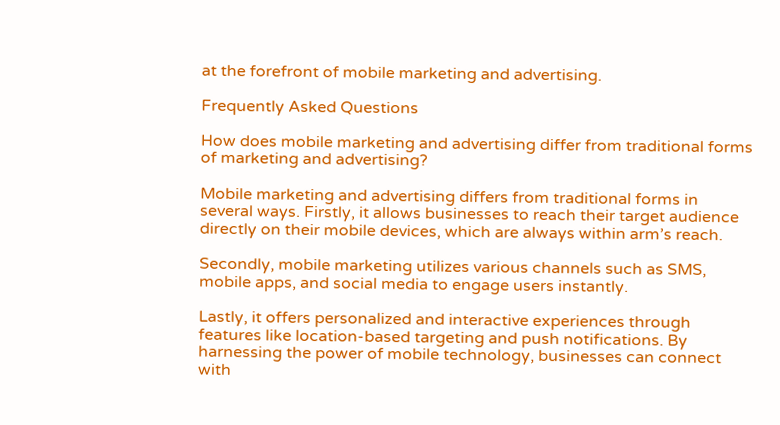at the forefront of mobile marketing and advertising.

Frequently Asked Questions

How does mobile marketing and advertising differ from traditional forms of marketing and advertising?

Mobile marketing and advertising differs from traditional forms in several ways. Firstly, it allows businesses to reach their target audience directly on their mobile devices, which are always within arm’s reach.

Secondly, mobile marketing utilizes various channels such as SMS, mobile apps, and social media to engage users instantly.

Lastly, it offers personalized and interactive experiences through features like location-based targeting and push notifications. By harnessing the power of mobile technology, businesses can connect with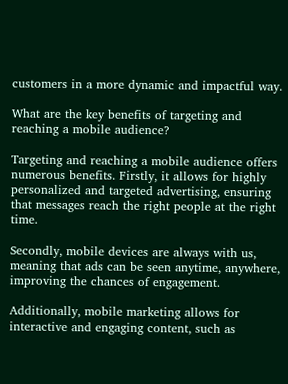customers in a more dynamic and impactful way.

What are the key benefits of targeting and reaching a mobile audience?

Targeting and reaching a mobile audience offers numerous benefits. Firstly, it allows for highly personalized and targeted advertising, ensuring that messages reach the right people at the right time.

Secondly, mobile devices are always with us, meaning that ads can be seen anytime, anywhere, improving the chances of engagement.

Additionally, mobile marketing allows for interactive and engaging content, such as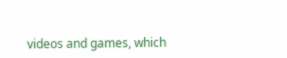videos and games, which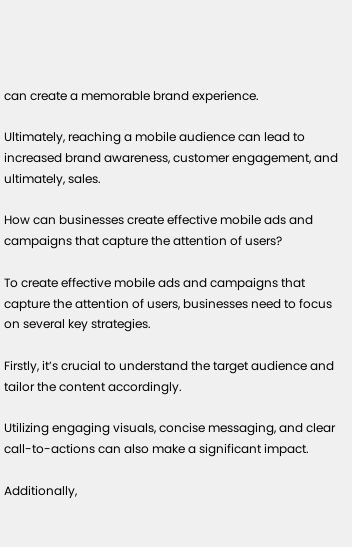can create a memorable brand experience.

Ultimately, reaching a mobile audience can lead to increased brand awareness, customer engagement, and ultimately, sales.

How can businesses create effective mobile ads and campaigns that capture the attention of users?

To create effective mobile ads and campaigns that capture the attention of users, businesses need to focus on several key strategies.

Firstly, it’s crucial to understand the target audience and tailor the content accordingly.

Utilizing engaging visuals, concise messaging, and clear call-to-actions can also make a significant impact.

Additionally,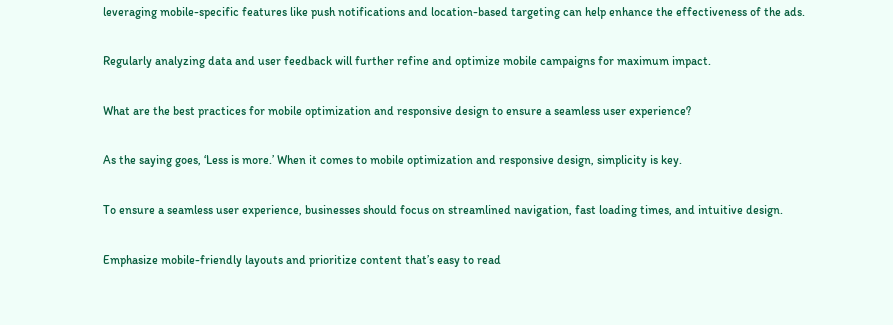leveraging mobile-specific features like push notifications and location-based targeting can help enhance the effectiveness of the ads.

Regularly analyzing data and user feedback will further refine and optimize mobile campaigns for maximum impact.

What are the best practices for mobile optimization and responsive design to ensure a seamless user experience?

As the saying goes, ‘Less is more.’ When it comes to mobile optimization and responsive design, simplicity is key.

To ensure a seamless user experience, businesses should focus on streamlined navigation, fast loading times, and intuitive design.

Emphasize mobile-friendly layouts and prioritize content that’s easy to read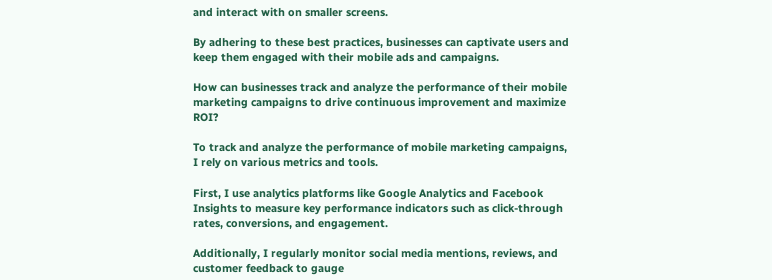and interact with on smaller screens.

By adhering to these best practices, businesses can captivate users and keep them engaged with their mobile ads and campaigns.

How can businesses track and analyze the performance of their mobile marketing campaigns to drive continuous improvement and maximize ROI?

To track and analyze the performance of mobile marketing campaigns, I rely on various metrics and tools.

First, I use analytics platforms like Google Analytics and Facebook Insights to measure key performance indicators such as click-through rates, conversions, and engagement.

Additionally, I regularly monitor social media mentions, reviews, and customer feedback to gauge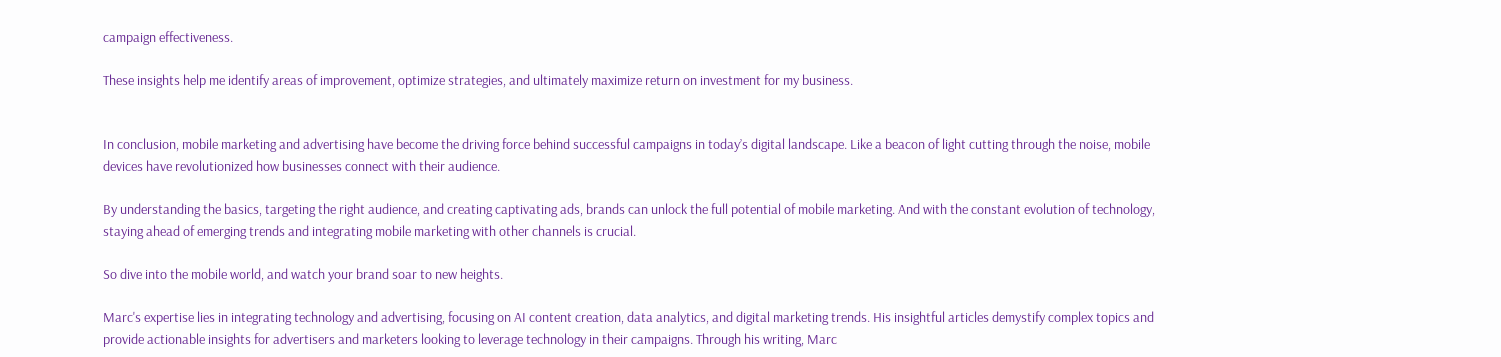campaign effectiveness.

These insights help me identify areas of improvement, optimize strategies, and ultimately maximize return on investment for my business.


In conclusion, mobile marketing and advertising have become the driving force behind successful campaigns in today’s digital landscape. Like a beacon of light cutting through the noise, mobile devices have revolutionized how businesses connect with their audience.

By understanding the basics, targeting the right audience, and creating captivating ads, brands can unlock the full potential of mobile marketing. And with the constant evolution of technology, staying ahead of emerging trends and integrating mobile marketing with other channels is crucial.

So dive into the mobile world, and watch your brand soar to new heights.

Marc's expertise lies in integrating technology and advertising, focusing on AI content creation, data analytics, and digital marketing trends. His insightful articles demystify complex topics and provide actionable insights for advertisers and marketers looking to leverage technology in their campaigns. Through his writing, Marc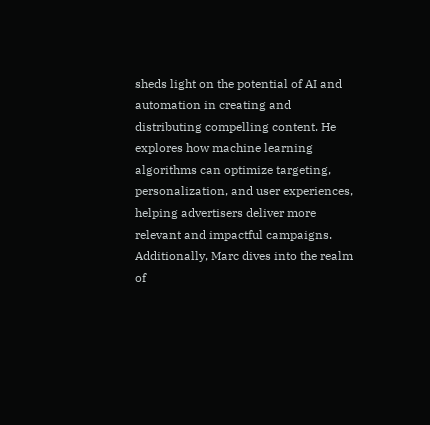sheds light on the potential of AI and automation in creating and distributing compelling content. He explores how machine learning algorithms can optimize targeting, personalization, and user experiences, helping advertisers deliver more relevant and impactful campaigns. Additionally, Marc dives into the realm of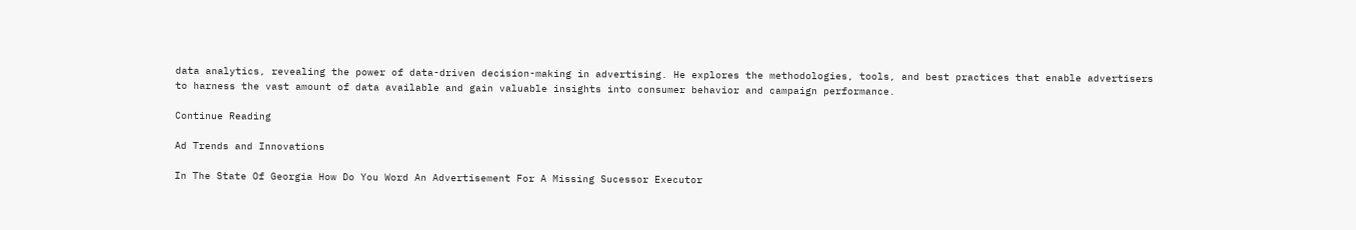data analytics, revealing the power of data-driven decision-making in advertising. He explores the methodologies, tools, and best practices that enable advertisers to harness the vast amount of data available and gain valuable insights into consumer behavior and campaign performance.

Continue Reading

Ad Trends and Innovations

In The State Of Georgia How Do You Word An Advertisement For A Missing Sucessor Executor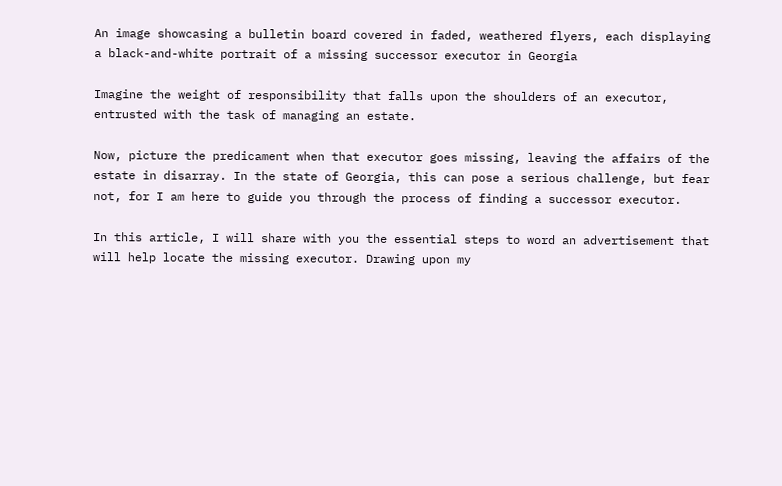An image showcasing a bulletin board covered in faded, weathered flyers, each displaying a black-and-white portrait of a missing successor executor in Georgia

Imagine the weight of responsibility that falls upon the shoulders of an executor, entrusted with the task of managing an estate.

Now, picture the predicament when that executor goes missing, leaving the affairs of the estate in disarray. In the state of Georgia, this can pose a serious challenge, but fear not, for I am here to guide you through the process of finding a successor executor.

In this article, I will share with you the essential steps to word an advertisement that will help locate the missing executor. Drawing upon my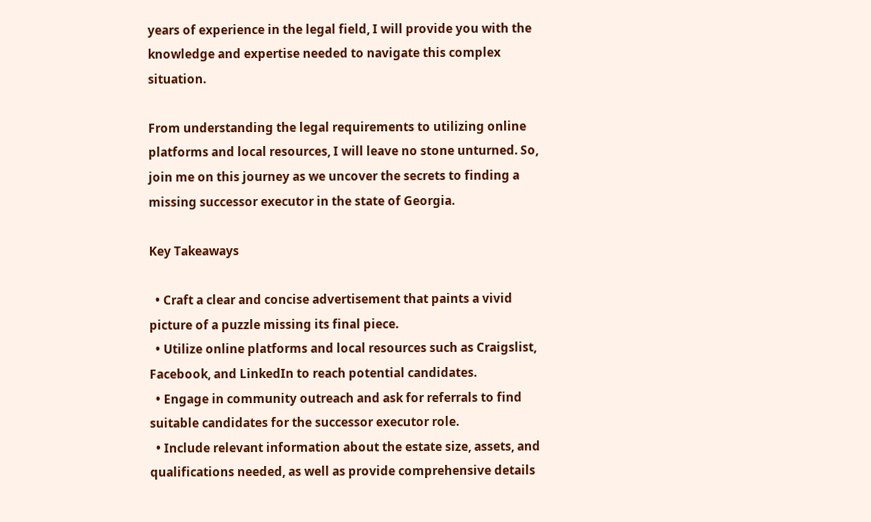years of experience in the legal field, I will provide you with the knowledge and expertise needed to navigate this complex situation.

From understanding the legal requirements to utilizing online platforms and local resources, I will leave no stone unturned. So, join me on this journey as we uncover the secrets to finding a missing successor executor in the state of Georgia.

Key Takeaways

  • Craft a clear and concise advertisement that paints a vivid picture of a puzzle missing its final piece.
  • Utilize online platforms and local resources such as Craigslist, Facebook, and LinkedIn to reach potential candidates.
  • Engage in community outreach and ask for referrals to find suitable candidates for the successor executor role.
  • Include relevant information about the estate size, assets, and qualifications needed, as well as provide comprehensive details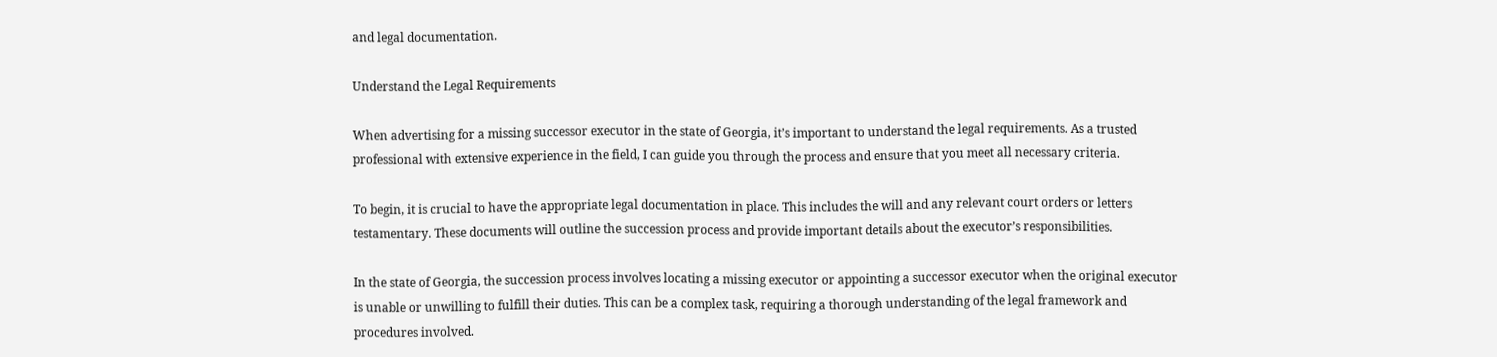and legal documentation.

Understand the Legal Requirements

When advertising for a missing successor executor in the state of Georgia, it’s important to understand the legal requirements. As a trusted professional with extensive experience in the field, I can guide you through the process and ensure that you meet all necessary criteria.

To begin, it is crucial to have the appropriate legal documentation in place. This includes the will and any relevant court orders or letters testamentary. These documents will outline the succession process and provide important details about the executor’s responsibilities.

In the state of Georgia, the succession process involves locating a missing executor or appointing a successor executor when the original executor is unable or unwilling to fulfill their duties. This can be a complex task, requiring a thorough understanding of the legal framework and procedures involved.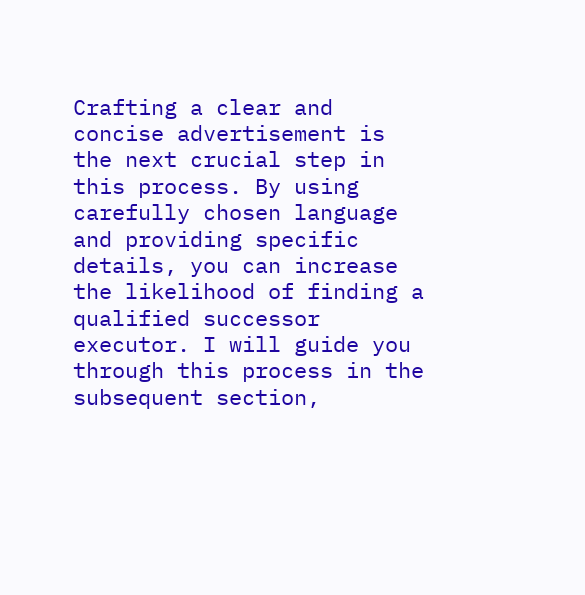Crafting a clear and concise advertisement is the next crucial step in this process. By using carefully chosen language and providing specific details, you can increase the likelihood of finding a qualified successor executor. I will guide you through this process in the subsequent section,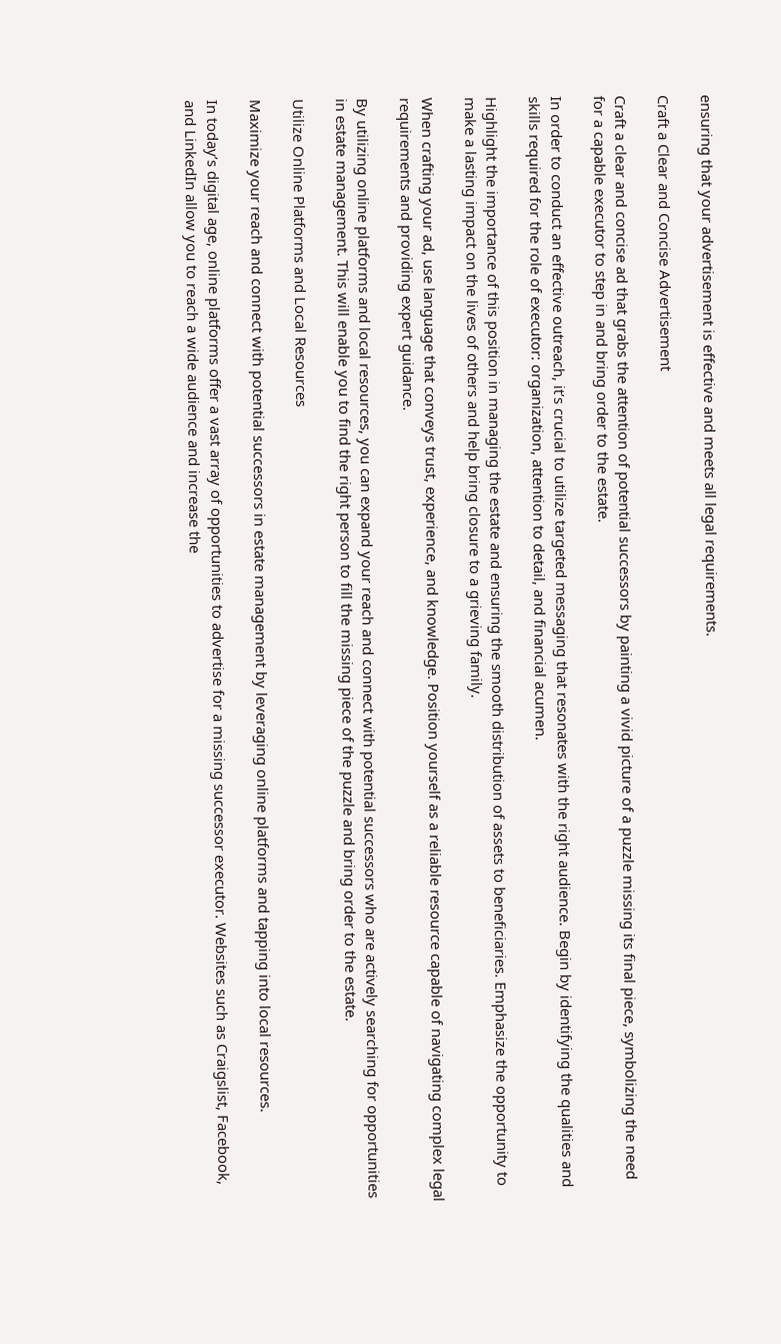ensuring that your advertisement is effective and meets all legal requirements.

Craft a Clear and Concise Advertisement

Craft a clear and concise ad that grabs the attention of potential successors by painting a vivid picture of a puzzle missing its final piece, symbolizing the need for a capable executor to step in and bring order to the estate.

In order to conduct an effective outreach, it’s crucial to utilize targeted messaging that resonates with the right audience. Begin by identifying the qualities and skills required for the role of executor: organization, attention to detail, and financial acumen.

Highlight the importance of this position in managing the estate and ensuring the smooth distribution of assets to beneficiaries. Emphasize the opportunity to make a lasting impact on the lives of others and help bring closure to a grieving family.

When crafting your ad, use language that conveys trust, experience, and knowledge. Position yourself as a reliable resource capable of navigating complex legal requirements and providing expert guidance.

By utilizing online platforms and local resources, you can expand your reach and connect with potential successors who are actively searching for opportunities in estate management. This will enable you to find the right person to fill the missing piece of the puzzle and bring order to the estate.

Utilize Online Platforms and Local Resources

Maximize your reach and connect with potential successors in estate management by leveraging online platforms and tapping into local resources.

In today’s digital age, online platforms offer a vast array of opportunities to advertise for a missing successor executor. Websites such as Craigslist, Facebook, and LinkedIn allow you to reach a wide audience and increase the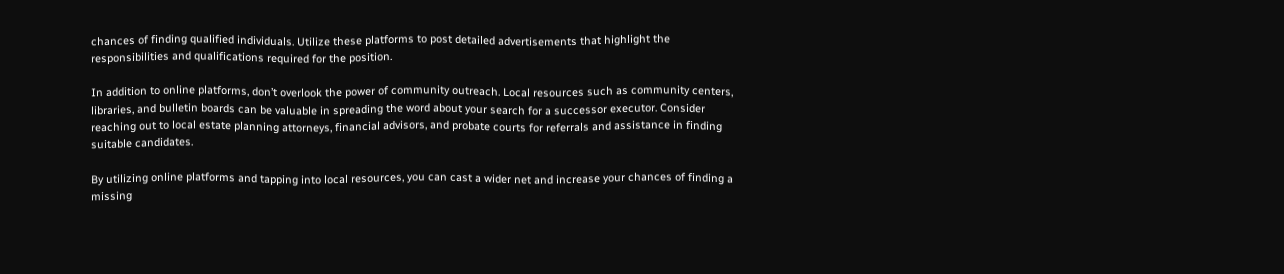chances of finding qualified individuals. Utilize these platforms to post detailed advertisements that highlight the responsibilities and qualifications required for the position.

In addition to online platforms, don’t overlook the power of community outreach. Local resources such as community centers, libraries, and bulletin boards can be valuable in spreading the word about your search for a successor executor. Consider reaching out to local estate planning attorneys, financial advisors, and probate courts for referrals and assistance in finding suitable candidates.

By utilizing online platforms and tapping into local resources, you can cast a wider net and increase your chances of finding a missing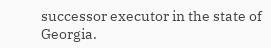successor executor in the state of Georgia.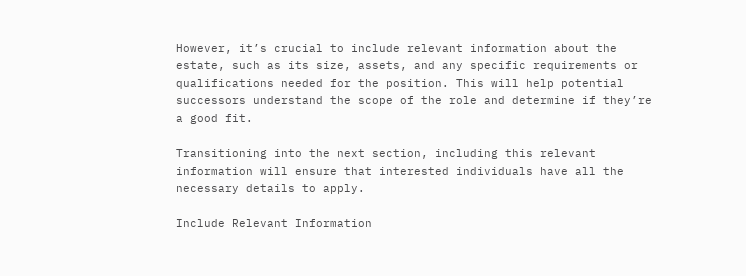However, it’s crucial to include relevant information about the estate, such as its size, assets, and any specific requirements or qualifications needed for the position. This will help potential successors understand the scope of the role and determine if they’re a good fit.

Transitioning into the next section, including this relevant information will ensure that interested individuals have all the necessary details to apply.

Include Relevant Information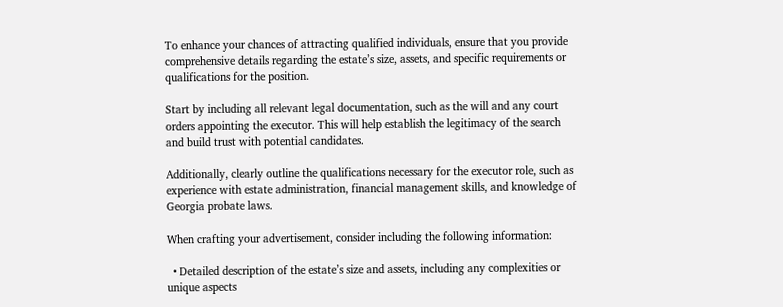To enhance your chances of attracting qualified individuals, ensure that you provide comprehensive details regarding the estate’s size, assets, and specific requirements or qualifications for the position.

Start by including all relevant legal documentation, such as the will and any court orders appointing the executor. This will help establish the legitimacy of the search and build trust with potential candidates.

Additionally, clearly outline the qualifications necessary for the executor role, such as experience with estate administration, financial management skills, and knowledge of Georgia probate laws.

When crafting your advertisement, consider including the following information:

  • Detailed description of the estate’s size and assets, including any complexities or unique aspects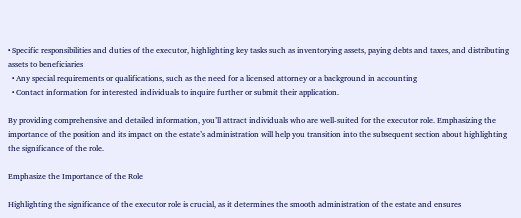• Specific responsibilities and duties of the executor, highlighting key tasks such as inventorying assets, paying debts and taxes, and distributing assets to beneficiaries
  • Any special requirements or qualifications, such as the need for a licensed attorney or a background in accounting
  • Contact information for interested individuals to inquire further or submit their application.

By providing comprehensive and detailed information, you’ll attract individuals who are well-suited for the executor role. Emphasizing the importance of the position and its impact on the estate’s administration will help you transition into the subsequent section about highlighting the significance of the role.

Emphasize the Importance of the Role

Highlighting the significance of the executor role is crucial, as it determines the smooth administration of the estate and ensures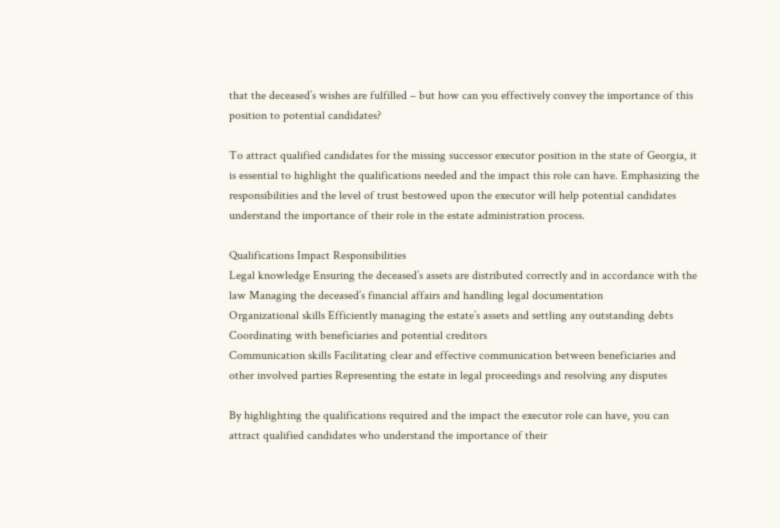that the deceased’s wishes are fulfilled – but how can you effectively convey the importance of this position to potential candidates?

To attract qualified candidates for the missing successor executor position in the state of Georgia, it is essential to highlight the qualifications needed and the impact this role can have. Emphasizing the responsibilities and the level of trust bestowed upon the executor will help potential candidates understand the importance of their role in the estate administration process.

Qualifications Impact Responsibilities
Legal knowledge Ensuring the deceased’s assets are distributed correctly and in accordance with the law Managing the deceased’s financial affairs and handling legal documentation
Organizational skills Efficiently managing the estate’s assets and settling any outstanding debts Coordinating with beneficiaries and potential creditors
Communication skills Facilitating clear and effective communication between beneficiaries and other involved parties Representing the estate in legal proceedings and resolving any disputes

By highlighting the qualifications required and the impact the executor role can have, you can attract qualified candidates who understand the importance of their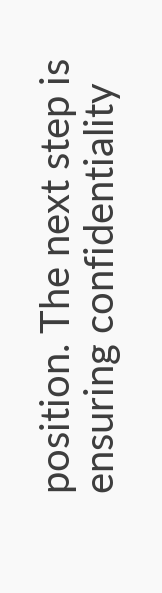position. The next step is ensuring confidentiality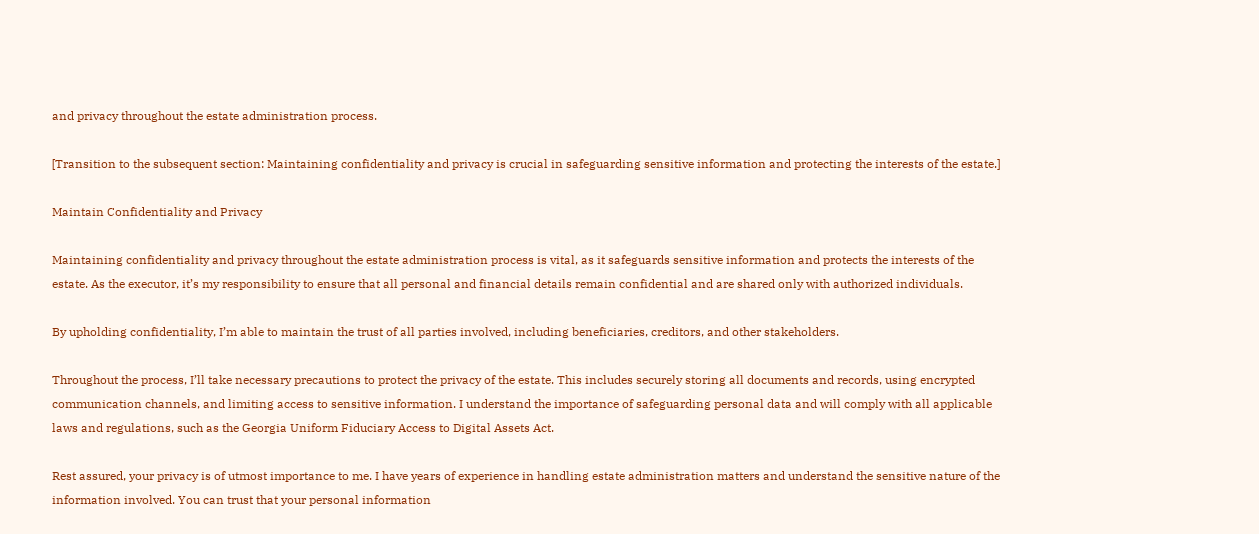and privacy throughout the estate administration process.

[Transition to the subsequent section: Maintaining confidentiality and privacy is crucial in safeguarding sensitive information and protecting the interests of the estate.]

Maintain Confidentiality and Privacy

Maintaining confidentiality and privacy throughout the estate administration process is vital, as it safeguards sensitive information and protects the interests of the estate. As the executor, it’s my responsibility to ensure that all personal and financial details remain confidential and are shared only with authorized individuals.

By upholding confidentiality, I’m able to maintain the trust of all parties involved, including beneficiaries, creditors, and other stakeholders.

Throughout the process, I’ll take necessary precautions to protect the privacy of the estate. This includes securely storing all documents and records, using encrypted communication channels, and limiting access to sensitive information. I understand the importance of safeguarding personal data and will comply with all applicable laws and regulations, such as the Georgia Uniform Fiduciary Access to Digital Assets Act.

Rest assured, your privacy is of utmost importance to me. I have years of experience in handling estate administration matters and understand the sensitive nature of the information involved. You can trust that your personal information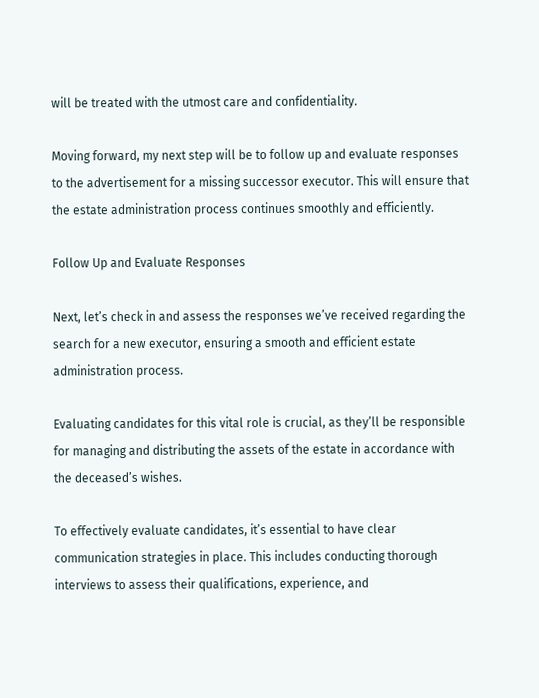will be treated with the utmost care and confidentiality.

Moving forward, my next step will be to follow up and evaluate responses to the advertisement for a missing successor executor. This will ensure that the estate administration process continues smoothly and efficiently.

Follow Up and Evaluate Responses

Next, let’s check in and assess the responses we’ve received regarding the search for a new executor, ensuring a smooth and efficient estate administration process.

Evaluating candidates for this vital role is crucial, as they’ll be responsible for managing and distributing the assets of the estate in accordance with the deceased’s wishes.

To effectively evaluate candidates, it’s essential to have clear communication strategies in place. This includes conducting thorough interviews to assess their qualifications, experience, and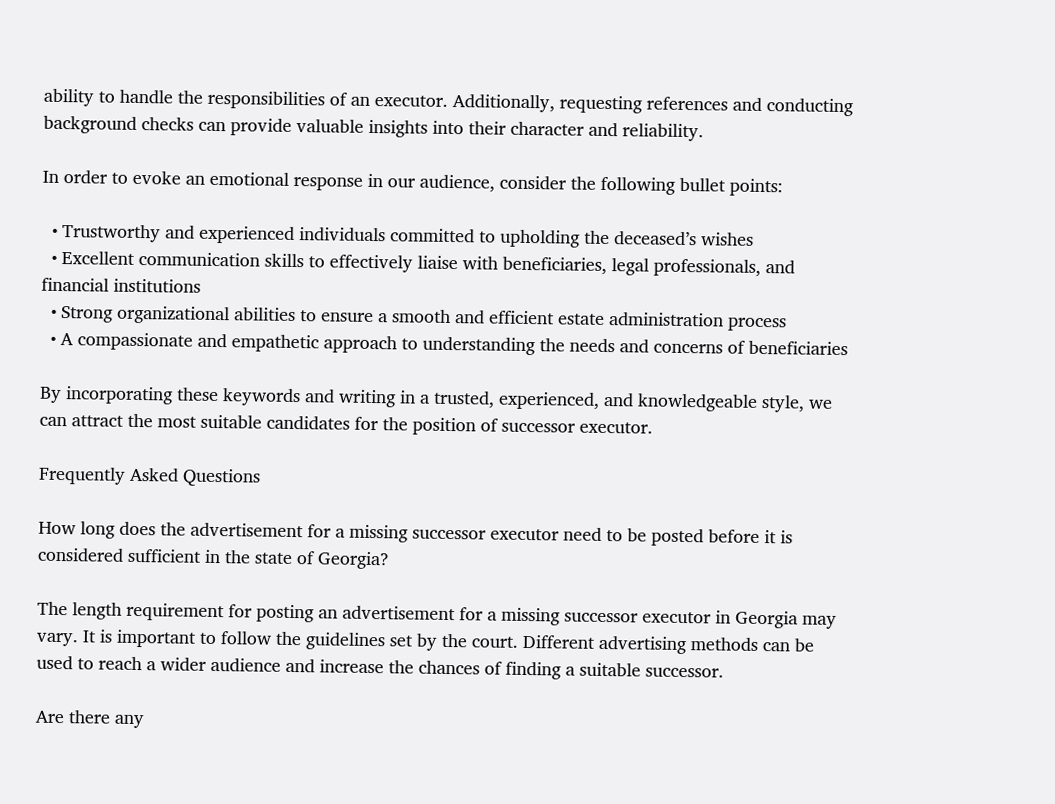ability to handle the responsibilities of an executor. Additionally, requesting references and conducting background checks can provide valuable insights into their character and reliability.

In order to evoke an emotional response in our audience, consider the following bullet points:

  • Trustworthy and experienced individuals committed to upholding the deceased’s wishes
  • Excellent communication skills to effectively liaise with beneficiaries, legal professionals, and financial institutions
  • Strong organizational abilities to ensure a smooth and efficient estate administration process
  • A compassionate and empathetic approach to understanding the needs and concerns of beneficiaries

By incorporating these keywords and writing in a trusted, experienced, and knowledgeable style, we can attract the most suitable candidates for the position of successor executor.

Frequently Asked Questions

How long does the advertisement for a missing successor executor need to be posted before it is considered sufficient in the state of Georgia?

The length requirement for posting an advertisement for a missing successor executor in Georgia may vary. It is important to follow the guidelines set by the court. Different advertising methods can be used to reach a wider audience and increase the chances of finding a suitable successor.

Are there any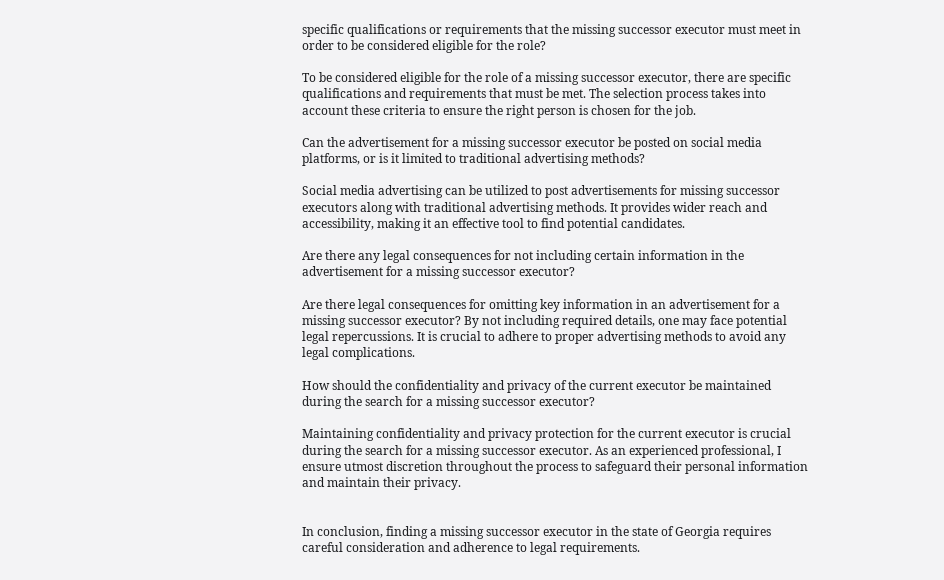specific qualifications or requirements that the missing successor executor must meet in order to be considered eligible for the role?

To be considered eligible for the role of a missing successor executor, there are specific qualifications and requirements that must be met. The selection process takes into account these criteria to ensure the right person is chosen for the job.

Can the advertisement for a missing successor executor be posted on social media platforms, or is it limited to traditional advertising methods?

Social media advertising can be utilized to post advertisements for missing successor executors along with traditional advertising methods. It provides wider reach and accessibility, making it an effective tool to find potential candidates.

Are there any legal consequences for not including certain information in the advertisement for a missing successor executor?

Are there legal consequences for omitting key information in an advertisement for a missing successor executor? By not including required details, one may face potential legal repercussions. It is crucial to adhere to proper advertising methods to avoid any legal complications.

How should the confidentiality and privacy of the current executor be maintained during the search for a missing successor executor?

Maintaining confidentiality and privacy protection for the current executor is crucial during the search for a missing successor executor. As an experienced professional, I ensure utmost discretion throughout the process to safeguard their personal information and maintain their privacy.


In conclusion, finding a missing successor executor in the state of Georgia requires careful consideration and adherence to legal requirements.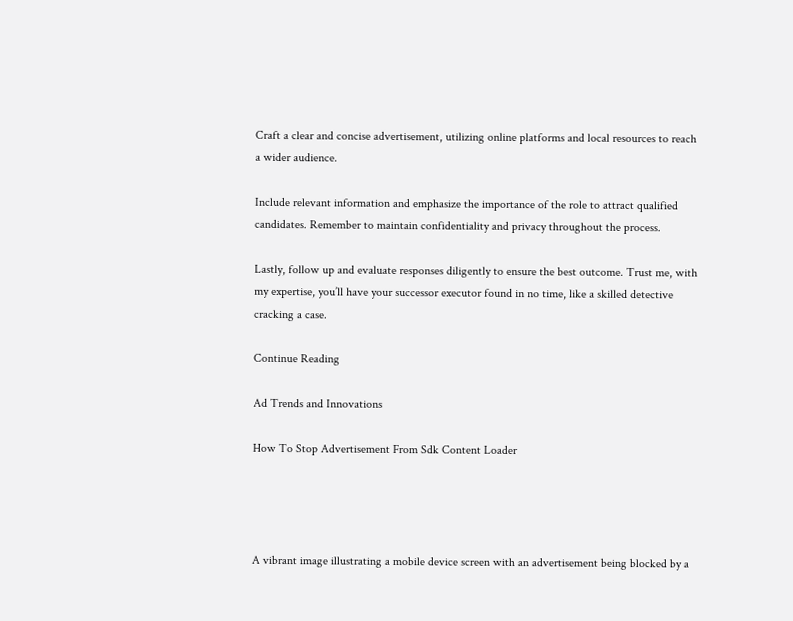Craft a clear and concise advertisement, utilizing online platforms and local resources to reach a wider audience.

Include relevant information and emphasize the importance of the role to attract qualified candidates. Remember to maintain confidentiality and privacy throughout the process.

Lastly, follow up and evaluate responses diligently to ensure the best outcome. Trust me, with my expertise, you’ll have your successor executor found in no time, like a skilled detective cracking a case.

Continue Reading

Ad Trends and Innovations

How To Stop Advertisement From Sdk Content Loader




A vibrant image illustrating a mobile device screen with an advertisement being blocked by a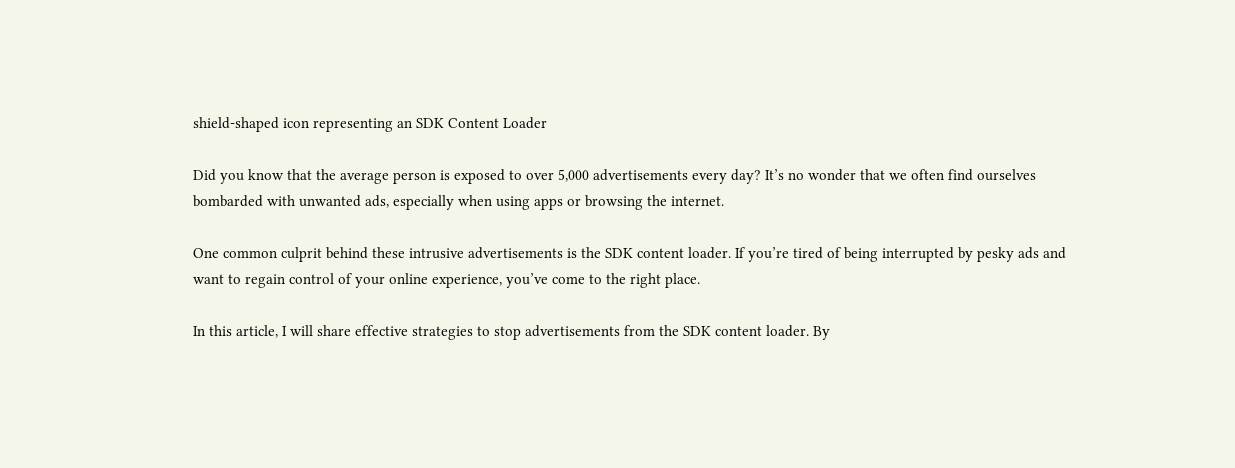shield-shaped icon representing an SDK Content Loader

Did you know that the average person is exposed to over 5,000 advertisements every day? It’s no wonder that we often find ourselves bombarded with unwanted ads, especially when using apps or browsing the internet.

One common culprit behind these intrusive advertisements is the SDK content loader. If you’re tired of being interrupted by pesky ads and want to regain control of your online experience, you’ve come to the right place.

In this article, I will share effective strategies to stop advertisements from the SDK content loader. By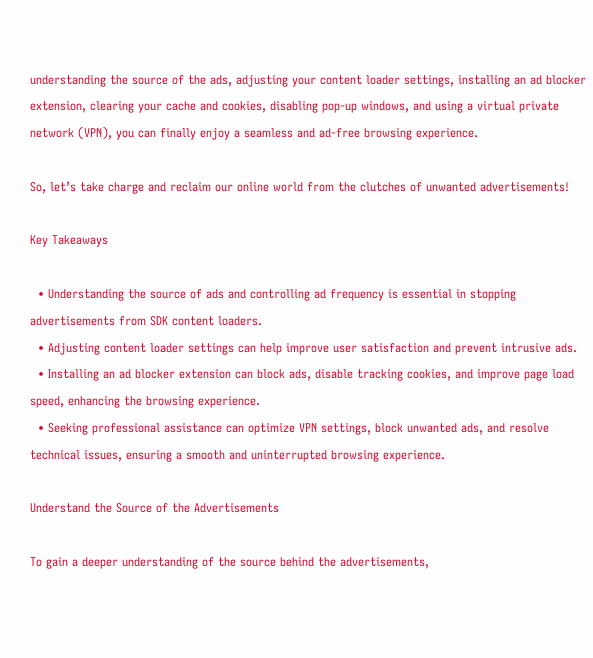understanding the source of the ads, adjusting your content loader settings, installing an ad blocker extension, clearing your cache and cookies, disabling pop-up windows, and using a virtual private network (VPN), you can finally enjoy a seamless and ad-free browsing experience.

So, let’s take charge and reclaim our online world from the clutches of unwanted advertisements!

Key Takeaways

  • Understanding the source of ads and controlling ad frequency is essential in stopping advertisements from SDK content loaders.
  • Adjusting content loader settings can help improve user satisfaction and prevent intrusive ads.
  • Installing an ad blocker extension can block ads, disable tracking cookies, and improve page load speed, enhancing the browsing experience.
  • Seeking professional assistance can optimize VPN settings, block unwanted ads, and resolve technical issues, ensuring a smooth and uninterrupted browsing experience.

Understand the Source of the Advertisements

To gain a deeper understanding of the source behind the advertisements,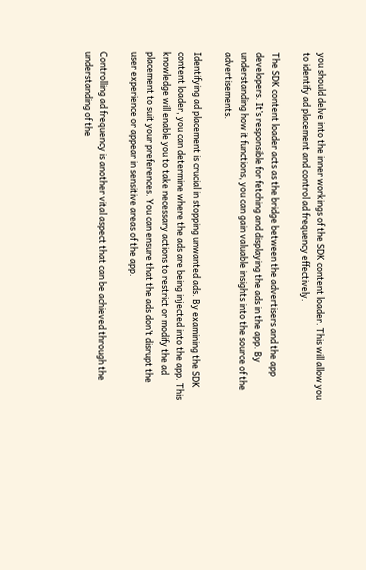you should delve into the inner workings of the SDK content loader. This will allow you to identify ad placement and control ad frequency effectively.

The SDK content loader acts as the bridge between the advertisers and the app developers. It’s responsible for fetching and displaying the ads in the app. By understanding how it functions, you can gain valuable insights into the source of the advertisements.

Identifying ad placement is crucial in stopping unwanted ads. By examining the SDK content loader, you can determine where the ads are being injected into the app. This knowledge will enable you to take necessary actions to restrict or modify the ad placement to suit your preferences. You can ensure that the ads don’t disrupt the user experience or appear in sensitive areas of the app.

Controlling ad frequency is another vital aspect that can be achieved through the understanding of the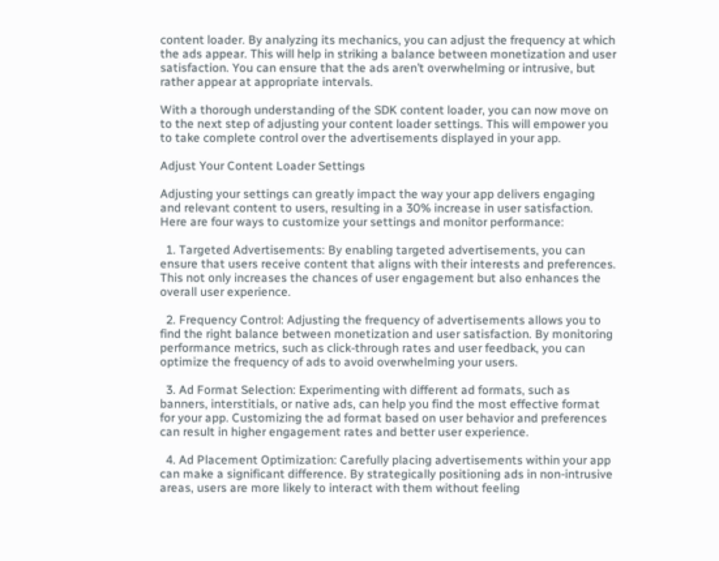content loader. By analyzing its mechanics, you can adjust the frequency at which the ads appear. This will help in striking a balance between monetization and user satisfaction. You can ensure that the ads aren’t overwhelming or intrusive, but rather appear at appropriate intervals.

With a thorough understanding of the SDK content loader, you can now move on to the next step of adjusting your content loader settings. This will empower you to take complete control over the advertisements displayed in your app.

Adjust Your Content Loader Settings

Adjusting your settings can greatly impact the way your app delivers engaging and relevant content to users, resulting in a 30% increase in user satisfaction. Here are four ways to customize your settings and monitor performance:

  1. Targeted Advertisements: By enabling targeted advertisements, you can ensure that users receive content that aligns with their interests and preferences. This not only increases the chances of user engagement but also enhances the overall user experience.

  2. Frequency Control: Adjusting the frequency of advertisements allows you to find the right balance between monetization and user satisfaction. By monitoring performance metrics, such as click-through rates and user feedback, you can optimize the frequency of ads to avoid overwhelming your users.

  3. Ad Format Selection: Experimenting with different ad formats, such as banners, interstitials, or native ads, can help you find the most effective format for your app. Customizing the ad format based on user behavior and preferences can result in higher engagement rates and better user experience.

  4. Ad Placement Optimization: Carefully placing advertisements within your app can make a significant difference. By strategically positioning ads in non-intrusive areas, users are more likely to interact with them without feeling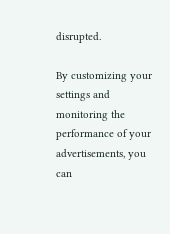disrupted.

By customizing your settings and monitoring the performance of your advertisements, you can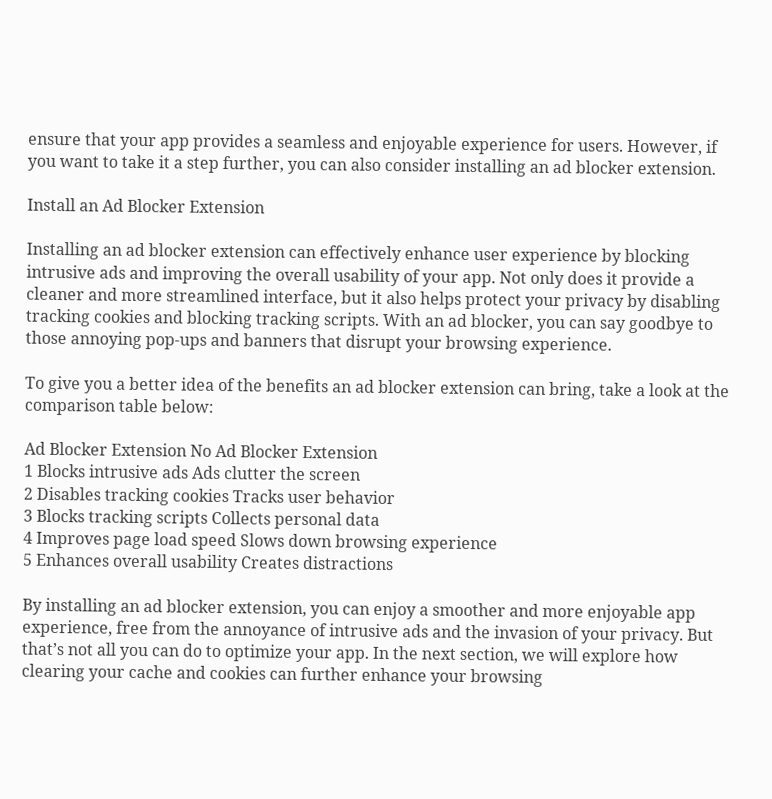ensure that your app provides a seamless and enjoyable experience for users. However, if you want to take it a step further, you can also consider installing an ad blocker extension.

Install an Ad Blocker Extension

Installing an ad blocker extension can effectively enhance user experience by blocking intrusive ads and improving the overall usability of your app. Not only does it provide a cleaner and more streamlined interface, but it also helps protect your privacy by disabling tracking cookies and blocking tracking scripts. With an ad blocker, you can say goodbye to those annoying pop-ups and banners that disrupt your browsing experience.

To give you a better idea of the benefits an ad blocker extension can bring, take a look at the comparison table below:

Ad Blocker Extension No Ad Blocker Extension
1 Blocks intrusive ads Ads clutter the screen
2 Disables tracking cookies Tracks user behavior
3 Blocks tracking scripts Collects personal data
4 Improves page load speed Slows down browsing experience
5 Enhances overall usability Creates distractions

By installing an ad blocker extension, you can enjoy a smoother and more enjoyable app experience, free from the annoyance of intrusive ads and the invasion of your privacy. But that’s not all you can do to optimize your app. In the next section, we will explore how clearing your cache and cookies can further enhance your browsing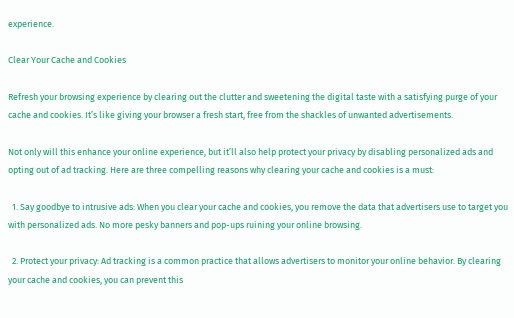experience.

Clear Your Cache and Cookies

Refresh your browsing experience by clearing out the clutter and sweetening the digital taste with a satisfying purge of your cache and cookies. It’s like giving your browser a fresh start, free from the shackles of unwanted advertisements.

Not only will this enhance your online experience, but it’ll also help protect your privacy by disabling personalized ads and opting out of ad tracking. Here are three compelling reasons why clearing your cache and cookies is a must:

  1. Say goodbye to intrusive ads: When you clear your cache and cookies, you remove the data that advertisers use to target you with personalized ads. No more pesky banners and pop-ups ruining your online browsing.

  2. Protect your privacy: Ad tracking is a common practice that allows advertisers to monitor your online behavior. By clearing your cache and cookies, you can prevent this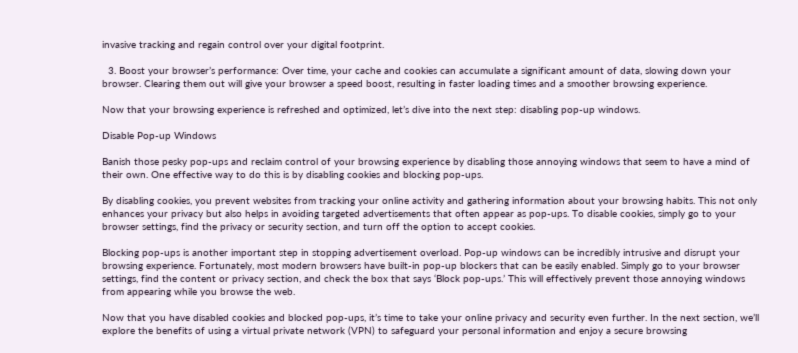invasive tracking and regain control over your digital footprint.

  3. Boost your browser’s performance: Over time, your cache and cookies can accumulate a significant amount of data, slowing down your browser. Clearing them out will give your browser a speed boost, resulting in faster loading times and a smoother browsing experience.

Now that your browsing experience is refreshed and optimized, let’s dive into the next step: disabling pop-up windows.

Disable Pop-up Windows

Banish those pesky pop-ups and reclaim control of your browsing experience by disabling those annoying windows that seem to have a mind of their own. One effective way to do this is by disabling cookies and blocking pop-ups.

By disabling cookies, you prevent websites from tracking your online activity and gathering information about your browsing habits. This not only enhances your privacy but also helps in avoiding targeted advertisements that often appear as pop-ups. To disable cookies, simply go to your browser settings, find the privacy or security section, and turn off the option to accept cookies.

Blocking pop-ups is another important step in stopping advertisement overload. Pop-up windows can be incredibly intrusive and disrupt your browsing experience. Fortunately, most modern browsers have built-in pop-up blockers that can be easily enabled. Simply go to your browser settings, find the content or privacy section, and check the box that says ‘Block pop-ups.’ This will effectively prevent those annoying windows from appearing while you browse the web.

Now that you have disabled cookies and blocked pop-ups, it’s time to take your online privacy and security even further. In the next section, we’ll explore the benefits of using a virtual private network (VPN) to safeguard your personal information and enjoy a secure browsing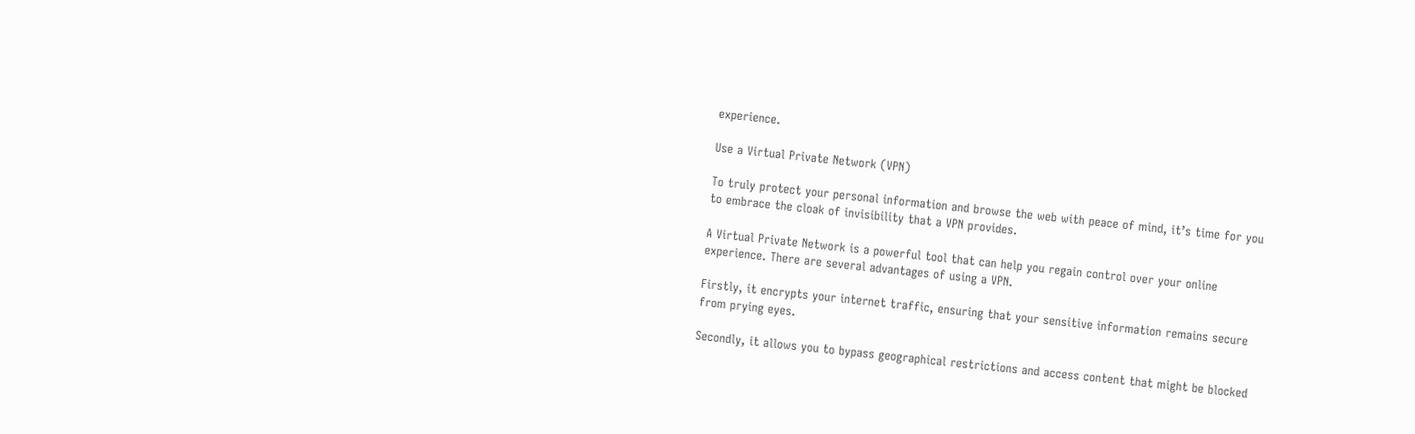experience.

Use a Virtual Private Network (VPN)

To truly protect your personal information and browse the web with peace of mind, it’s time for you to embrace the cloak of invisibility that a VPN provides.

A Virtual Private Network is a powerful tool that can help you regain control over your online experience. There are several advantages of using a VPN.

Firstly, it encrypts your internet traffic, ensuring that your sensitive information remains secure from prying eyes.

Secondly, it allows you to bypass geographical restrictions and access content that might be blocked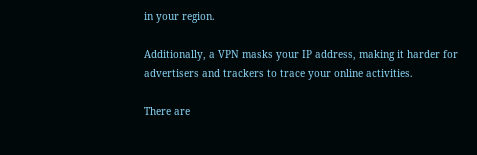in your region.

Additionally, a VPN masks your IP address, making it harder for advertisers and trackers to trace your online activities.

There are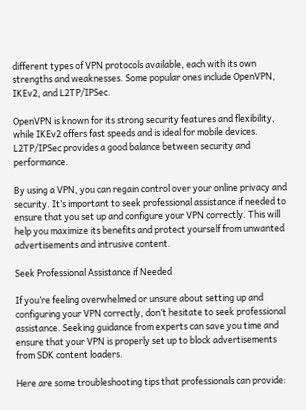different types of VPN protocols available, each with its own strengths and weaknesses. Some popular ones include OpenVPN, IKEv2, and L2TP/IPSec.

OpenVPN is known for its strong security features and flexibility, while IKEv2 offers fast speeds and is ideal for mobile devices. L2TP/IPSec provides a good balance between security and performance.

By using a VPN, you can regain control over your online privacy and security. It’s important to seek professional assistance if needed to ensure that you set up and configure your VPN correctly. This will help you maximize its benefits and protect yourself from unwanted advertisements and intrusive content.

Seek Professional Assistance if Needed

If you’re feeling overwhelmed or unsure about setting up and configuring your VPN correctly, don’t hesitate to seek professional assistance. Seeking guidance from experts can save you time and ensure that your VPN is properly set up to block advertisements from SDK content loaders.

Here are some troubleshooting tips that professionals can provide: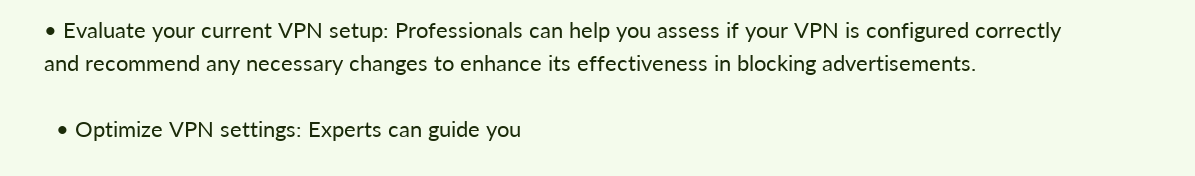• Evaluate your current VPN setup: Professionals can help you assess if your VPN is configured correctly and recommend any necessary changes to enhance its effectiveness in blocking advertisements.

  • Optimize VPN settings: Experts can guide you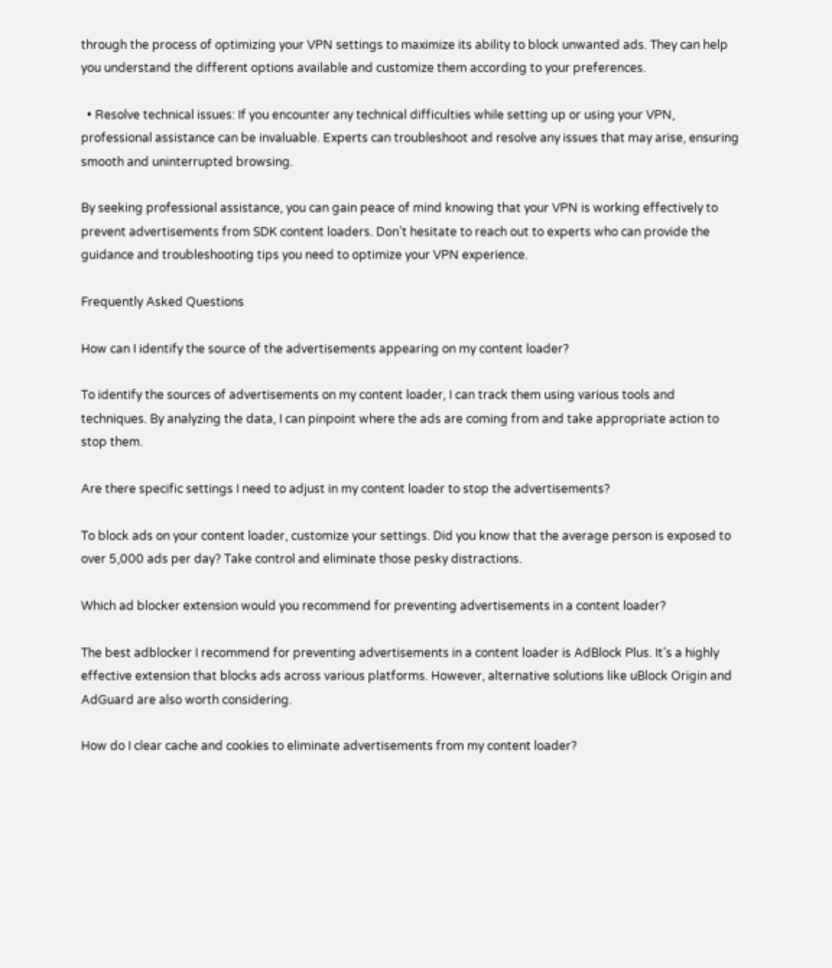through the process of optimizing your VPN settings to maximize its ability to block unwanted ads. They can help you understand the different options available and customize them according to your preferences.

  • Resolve technical issues: If you encounter any technical difficulties while setting up or using your VPN, professional assistance can be invaluable. Experts can troubleshoot and resolve any issues that may arise, ensuring smooth and uninterrupted browsing.

By seeking professional assistance, you can gain peace of mind knowing that your VPN is working effectively to prevent advertisements from SDK content loaders. Don’t hesitate to reach out to experts who can provide the guidance and troubleshooting tips you need to optimize your VPN experience.

Frequently Asked Questions

How can I identify the source of the advertisements appearing on my content loader?

To identify the sources of advertisements on my content loader, I can track them using various tools and techniques. By analyzing the data, I can pinpoint where the ads are coming from and take appropriate action to stop them.

Are there specific settings I need to adjust in my content loader to stop the advertisements?

To block ads on your content loader, customize your settings. Did you know that the average person is exposed to over 5,000 ads per day? Take control and eliminate those pesky distractions.

Which ad blocker extension would you recommend for preventing advertisements in a content loader?

The best adblocker I recommend for preventing advertisements in a content loader is AdBlock Plus. It’s a highly effective extension that blocks ads across various platforms. However, alternative solutions like uBlock Origin and AdGuard are also worth considering.

How do I clear cache and cookies to eliminate advertisements from my content loader?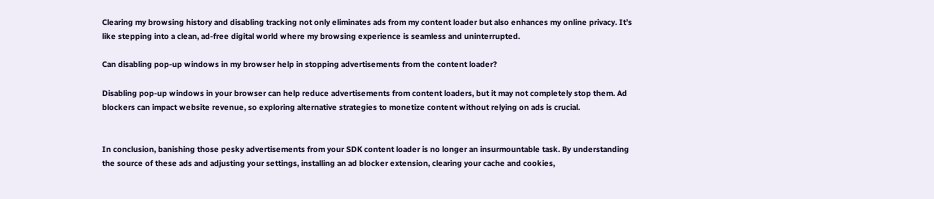Clearing my browsing history and disabling tracking not only eliminates ads from my content loader but also enhances my online privacy. It’s like stepping into a clean, ad-free digital world where my browsing experience is seamless and uninterrupted.

Can disabling pop-up windows in my browser help in stopping advertisements from the content loader?

Disabling pop-up windows in your browser can help reduce advertisements from content loaders, but it may not completely stop them. Ad blockers can impact website revenue, so exploring alternative strategies to monetize content without relying on ads is crucial.


In conclusion, banishing those pesky advertisements from your SDK content loader is no longer an insurmountable task. By understanding the source of these ads and adjusting your settings, installing an ad blocker extension, clearing your cache and cookies,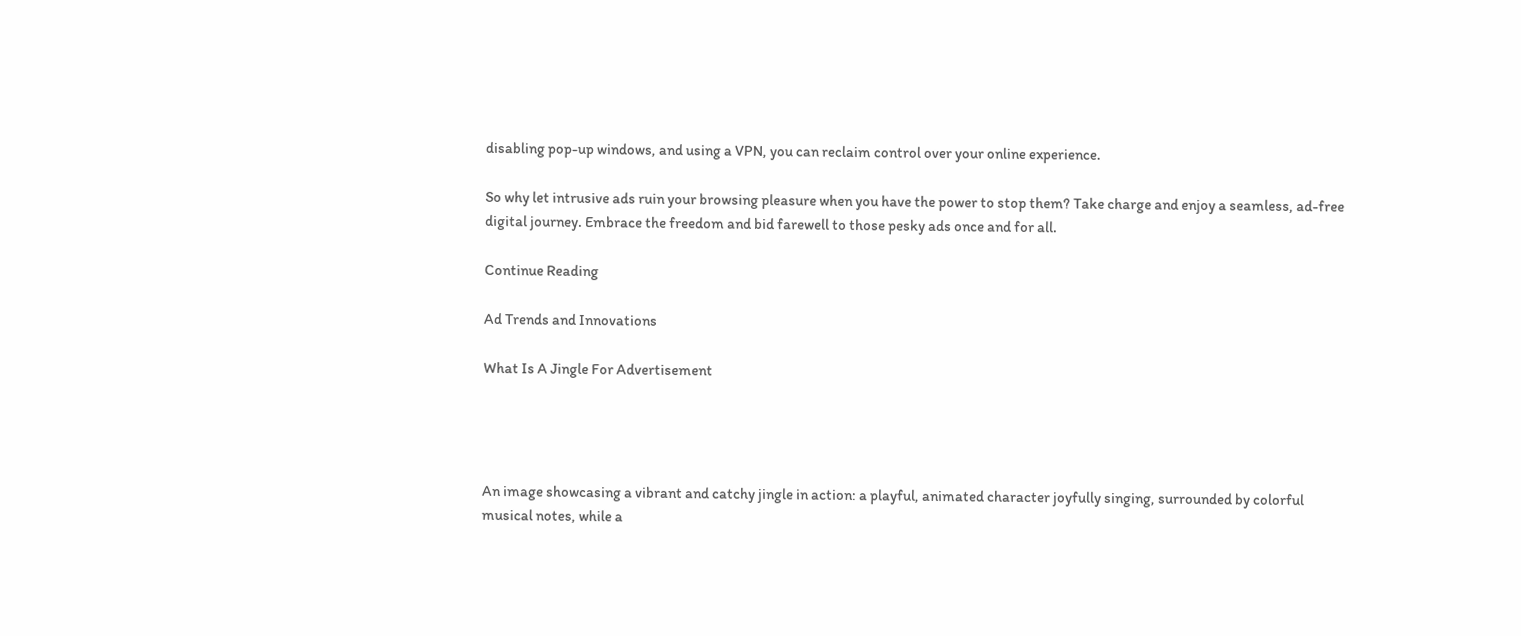disabling pop-up windows, and using a VPN, you can reclaim control over your online experience.

So why let intrusive ads ruin your browsing pleasure when you have the power to stop them? Take charge and enjoy a seamless, ad-free digital journey. Embrace the freedom and bid farewell to those pesky ads once and for all.

Continue Reading

Ad Trends and Innovations

What Is A Jingle For Advertisement




An image showcasing a vibrant and catchy jingle in action: a playful, animated character joyfully singing, surrounded by colorful musical notes, while a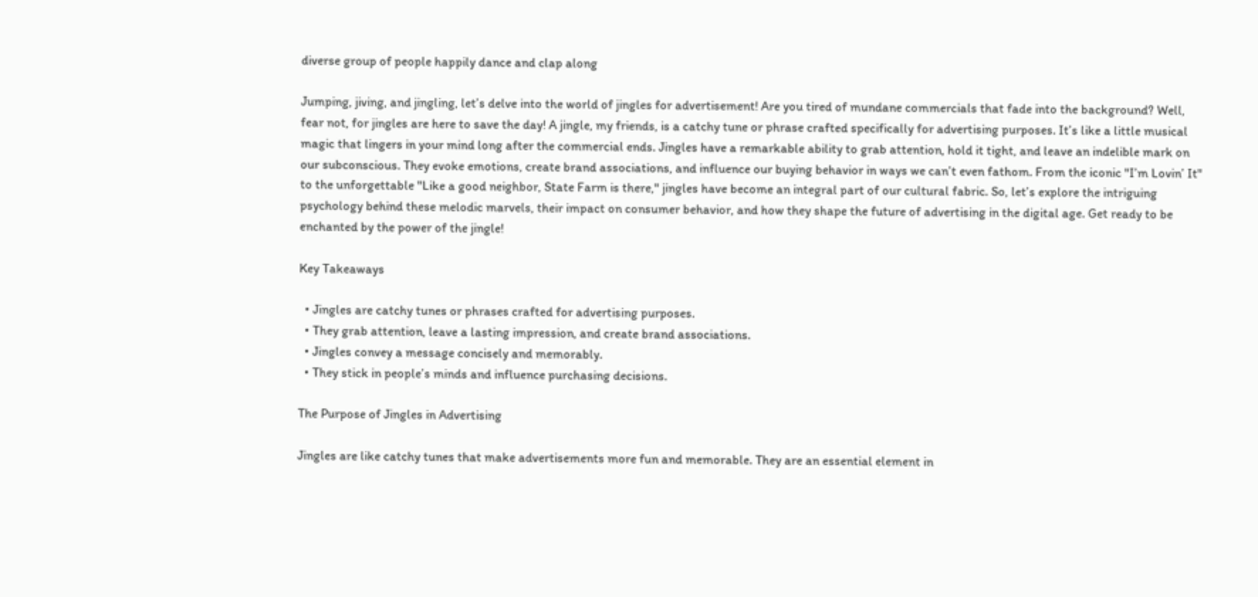diverse group of people happily dance and clap along

Jumping, jiving, and jingling, let’s delve into the world of jingles for advertisement! Are you tired of mundane commercials that fade into the background? Well, fear not, for jingles are here to save the day! A jingle, my friends, is a catchy tune or phrase crafted specifically for advertising purposes. It’s like a little musical magic that lingers in your mind long after the commercial ends. Jingles have a remarkable ability to grab attention, hold it tight, and leave an indelible mark on our subconscious. They evoke emotions, create brand associations, and influence our buying behavior in ways we can’t even fathom. From the iconic "I’m Lovin’ It" to the unforgettable "Like a good neighbor, State Farm is there," jingles have become an integral part of our cultural fabric. So, let’s explore the intriguing psychology behind these melodic marvels, their impact on consumer behavior, and how they shape the future of advertising in the digital age. Get ready to be enchanted by the power of the jingle!

Key Takeaways

  • Jingles are catchy tunes or phrases crafted for advertising purposes.
  • They grab attention, leave a lasting impression, and create brand associations.
  • Jingles convey a message concisely and memorably.
  • They stick in people’s minds and influence purchasing decisions.

The Purpose of Jingles in Advertising

Jingles are like catchy tunes that make advertisements more fun and memorable. They are an essential element in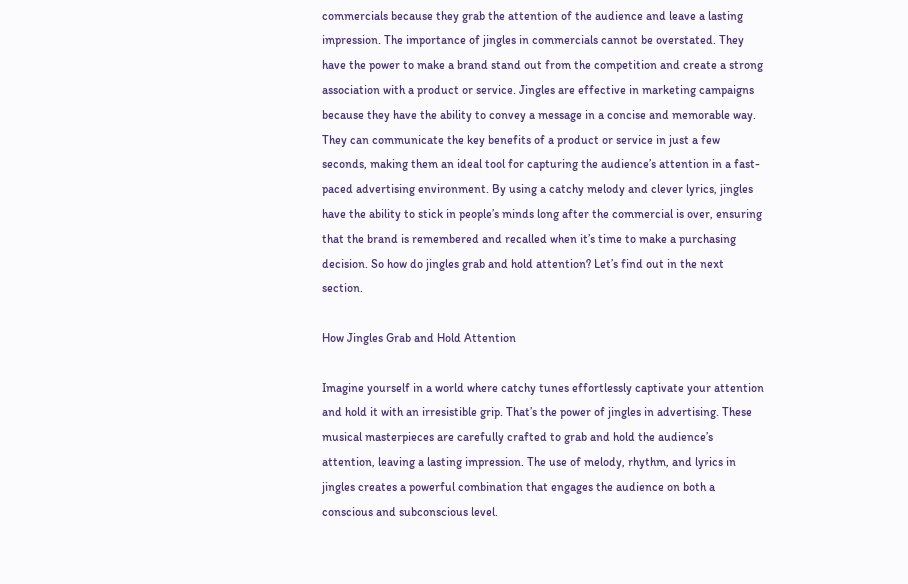commercials because they grab the attention of the audience and leave a lasting impression. The importance of jingles in commercials cannot be overstated. They have the power to make a brand stand out from the competition and create a strong association with a product or service. Jingles are effective in marketing campaigns because they have the ability to convey a message in a concise and memorable way. They can communicate the key benefits of a product or service in just a few seconds, making them an ideal tool for capturing the audience’s attention in a fast-paced advertising environment. By using a catchy melody and clever lyrics, jingles have the ability to stick in people’s minds long after the commercial is over, ensuring that the brand is remembered and recalled when it’s time to make a purchasing decision. So how do jingles grab and hold attention? Let’s find out in the next section.

How Jingles Grab and Hold Attention

Imagine yourself in a world where catchy tunes effortlessly captivate your attention and hold it with an irresistible grip. That’s the power of jingles in advertising. These musical masterpieces are carefully crafted to grab and hold the audience’s attention, leaving a lasting impression. The use of melody, rhythm, and lyrics in jingles creates a powerful combination that engages the audience on both a conscious and subconscious level.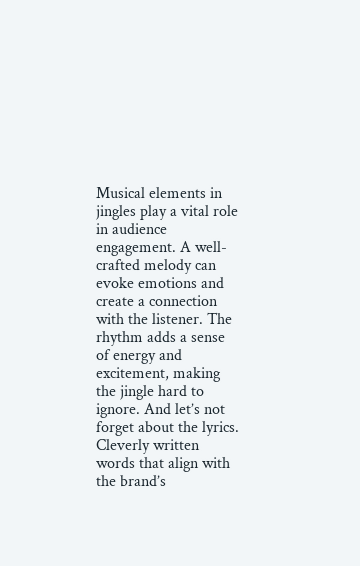Musical elements in jingles play a vital role in audience engagement. A well-crafted melody can evoke emotions and create a connection with the listener. The rhythm adds a sense of energy and excitement, making the jingle hard to ignore. And let’s not forget about the lyrics. Cleverly written words that align with the brand’s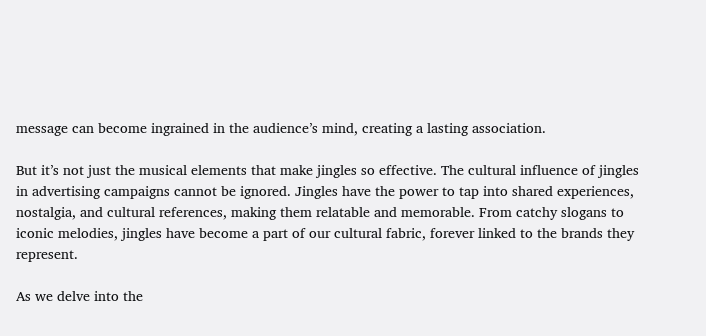message can become ingrained in the audience’s mind, creating a lasting association.

But it’s not just the musical elements that make jingles so effective. The cultural influence of jingles in advertising campaigns cannot be ignored. Jingles have the power to tap into shared experiences, nostalgia, and cultural references, making them relatable and memorable. From catchy slogans to iconic melodies, jingles have become a part of our cultural fabric, forever linked to the brands they represent.

As we delve into the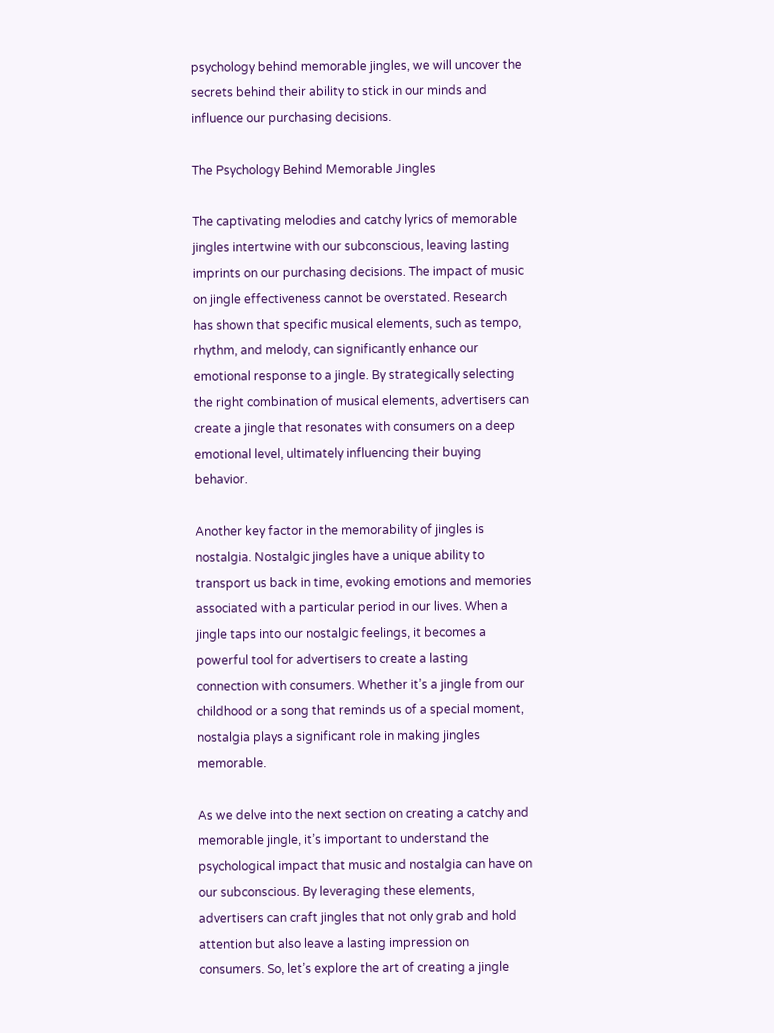psychology behind memorable jingles, we will uncover the secrets behind their ability to stick in our minds and influence our purchasing decisions.

The Psychology Behind Memorable Jingles

The captivating melodies and catchy lyrics of memorable jingles intertwine with our subconscious, leaving lasting imprints on our purchasing decisions. The impact of music on jingle effectiveness cannot be overstated. Research has shown that specific musical elements, such as tempo, rhythm, and melody, can significantly enhance our emotional response to a jingle. By strategically selecting the right combination of musical elements, advertisers can create a jingle that resonates with consumers on a deep emotional level, ultimately influencing their buying behavior.

Another key factor in the memorability of jingles is nostalgia. Nostalgic jingles have a unique ability to transport us back in time, evoking emotions and memories associated with a particular period in our lives. When a jingle taps into our nostalgic feelings, it becomes a powerful tool for advertisers to create a lasting connection with consumers. Whether it’s a jingle from our childhood or a song that reminds us of a special moment, nostalgia plays a significant role in making jingles memorable.

As we delve into the next section on creating a catchy and memorable jingle, it’s important to understand the psychological impact that music and nostalgia can have on our subconscious. By leveraging these elements, advertisers can craft jingles that not only grab and hold attention but also leave a lasting impression on consumers. So, let’s explore the art of creating a jingle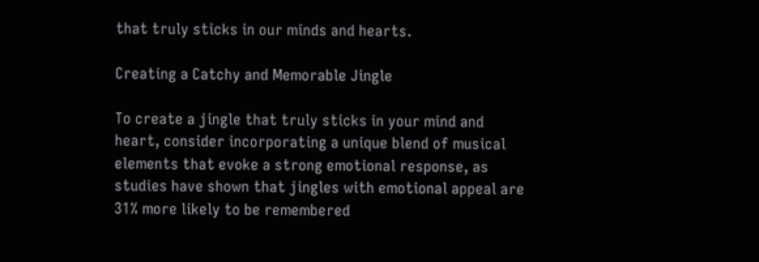that truly sticks in our minds and hearts.

Creating a Catchy and Memorable Jingle

To create a jingle that truly sticks in your mind and heart, consider incorporating a unique blend of musical elements that evoke a strong emotional response, as studies have shown that jingles with emotional appeal are 31% more likely to be remembered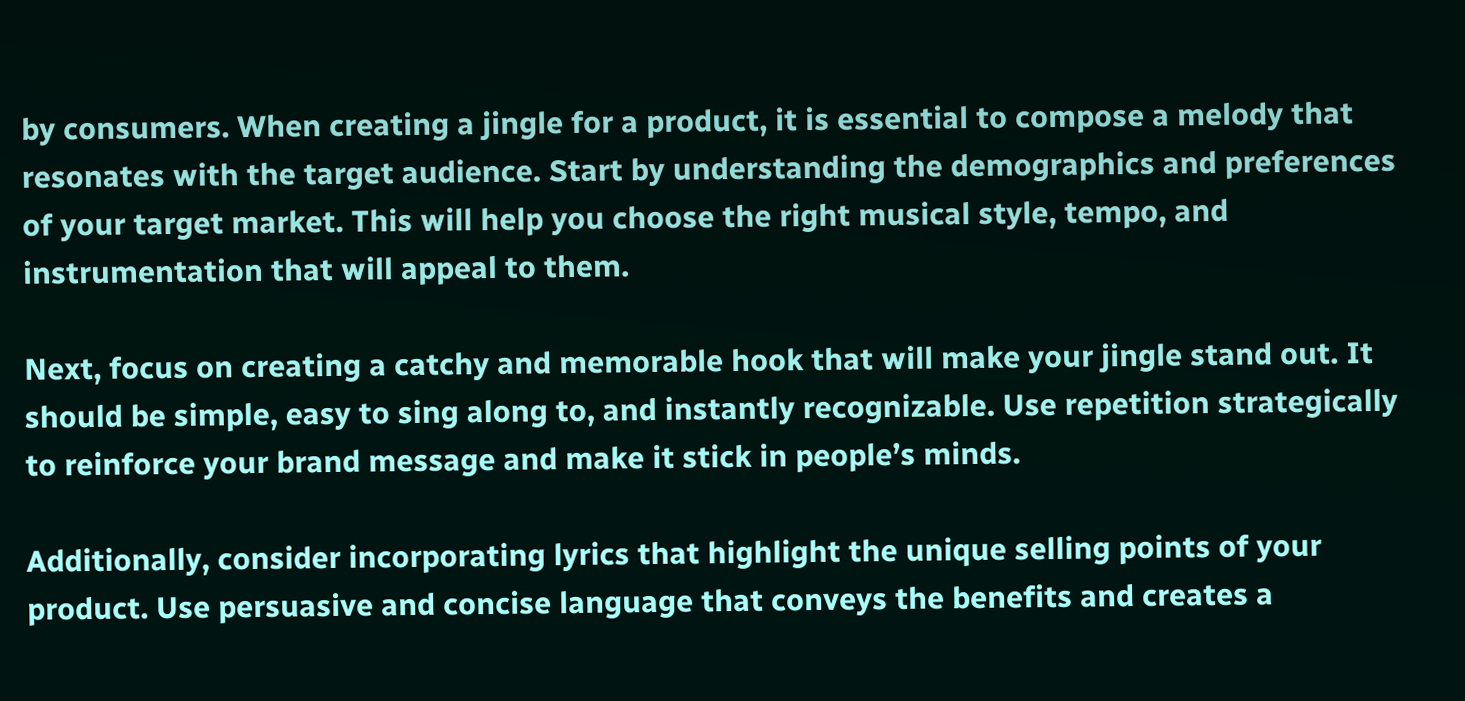by consumers. When creating a jingle for a product, it is essential to compose a melody that resonates with the target audience. Start by understanding the demographics and preferences of your target market. This will help you choose the right musical style, tempo, and instrumentation that will appeal to them.

Next, focus on creating a catchy and memorable hook that will make your jingle stand out. It should be simple, easy to sing along to, and instantly recognizable. Use repetition strategically to reinforce your brand message and make it stick in people’s minds.

Additionally, consider incorporating lyrics that highlight the unique selling points of your product. Use persuasive and concise language that conveys the benefits and creates a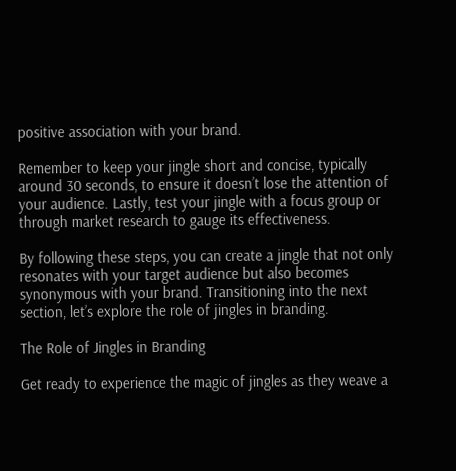positive association with your brand.

Remember to keep your jingle short and concise, typically around 30 seconds, to ensure it doesn’t lose the attention of your audience. Lastly, test your jingle with a focus group or through market research to gauge its effectiveness.

By following these steps, you can create a jingle that not only resonates with your target audience but also becomes synonymous with your brand. Transitioning into the next section, let’s explore the role of jingles in branding.

The Role of Jingles in Branding

Get ready to experience the magic of jingles as they weave a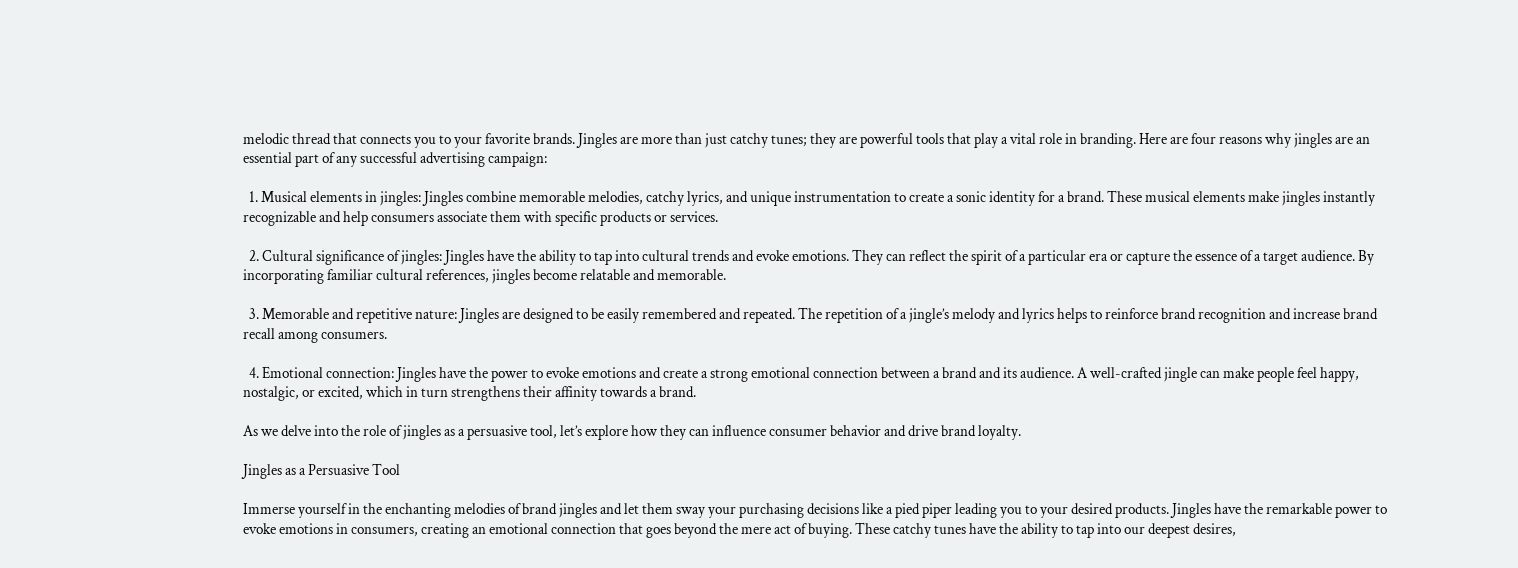melodic thread that connects you to your favorite brands. Jingles are more than just catchy tunes; they are powerful tools that play a vital role in branding. Here are four reasons why jingles are an essential part of any successful advertising campaign:

  1. Musical elements in jingles: Jingles combine memorable melodies, catchy lyrics, and unique instrumentation to create a sonic identity for a brand. These musical elements make jingles instantly recognizable and help consumers associate them with specific products or services.

  2. Cultural significance of jingles: Jingles have the ability to tap into cultural trends and evoke emotions. They can reflect the spirit of a particular era or capture the essence of a target audience. By incorporating familiar cultural references, jingles become relatable and memorable.

  3. Memorable and repetitive nature: Jingles are designed to be easily remembered and repeated. The repetition of a jingle’s melody and lyrics helps to reinforce brand recognition and increase brand recall among consumers.

  4. Emotional connection: Jingles have the power to evoke emotions and create a strong emotional connection between a brand and its audience. A well-crafted jingle can make people feel happy, nostalgic, or excited, which in turn strengthens their affinity towards a brand.

As we delve into the role of jingles as a persuasive tool, let’s explore how they can influence consumer behavior and drive brand loyalty.

Jingles as a Persuasive Tool

Immerse yourself in the enchanting melodies of brand jingles and let them sway your purchasing decisions like a pied piper leading you to your desired products. Jingles have the remarkable power to evoke emotions in consumers, creating an emotional connection that goes beyond the mere act of buying. These catchy tunes have the ability to tap into our deepest desires,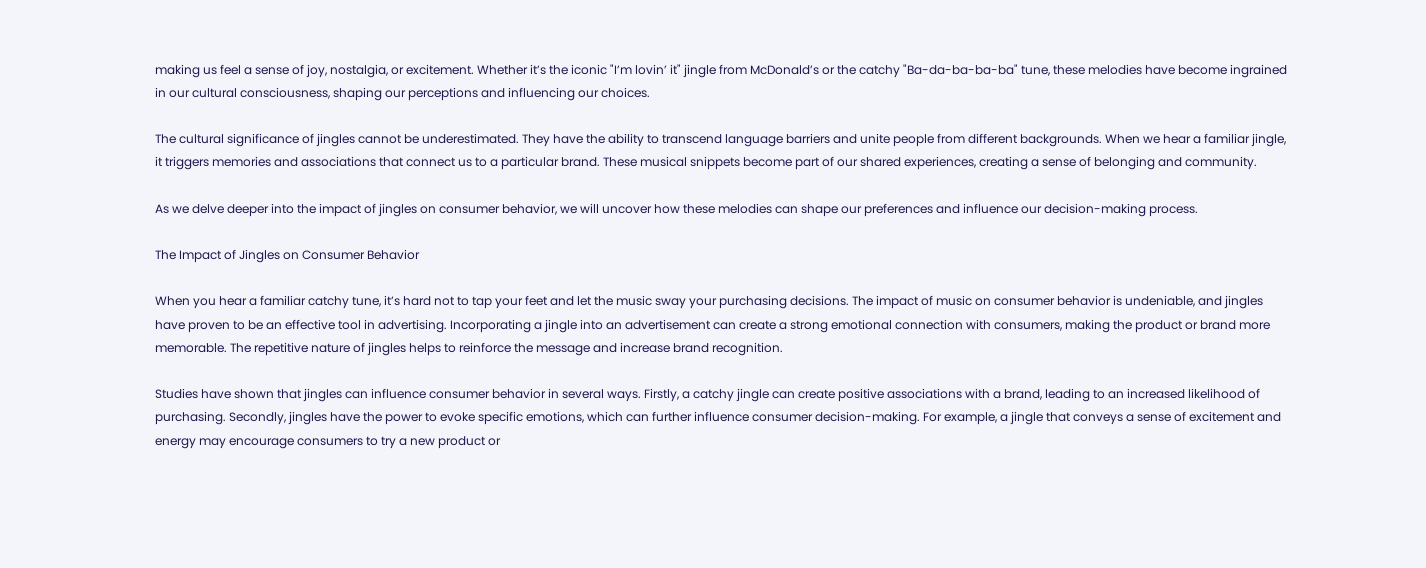making us feel a sense of joy, nostalgia, or excitement. Whether it’s the iconic "I’m lovin’ it" jingle from McDonald’s or the catchy "Ba-da-ba-ba-ba" tune, these melodies have become ingrained in our cultural consciousness, shaping our perceptions and influencing our choices.

The cultural significance of jingles cannot be underestimated. They have the ability to transcend language barriers and unite people from different backgrounds. When we hear a familiar jingle, it triggers memories and associations that connect us to a particular brand. These musical snippets become part of our shared experiences, creating a sense of belonging and community.

As we delve deeper into the impact of jingles on consumer behavior, we will uncover how these melodies can shape our preferences and influence our decision-making process.

The Impact of Jingles on Consumer Behavior

When you hear a familiar catchy tune, it’s hard not to tap your feet and let the music sway your purchasing decisions. The impact of music on consumer behavior is undeniable, and jingles have proven to be an effective tool in advertising. Incorporating a jingle into an advertisement can create a strong emotional connection with consumers, making the product or brand more memorable. The repetitive nature of jingles helps to reinforce the message and increase brand recognition.

Studies have shown that jingles can influence consumer behavior in several ways. Firstly, a catchy jingle can create positive associations with a brand, leading to an increased likelihood of purchasing. Secondly, jingles have the power to evoke specific emotions, which can further influence consumer decision-making. For example, a jingle that conveys a sense of excitement and energy may encourage consumers to try a new product or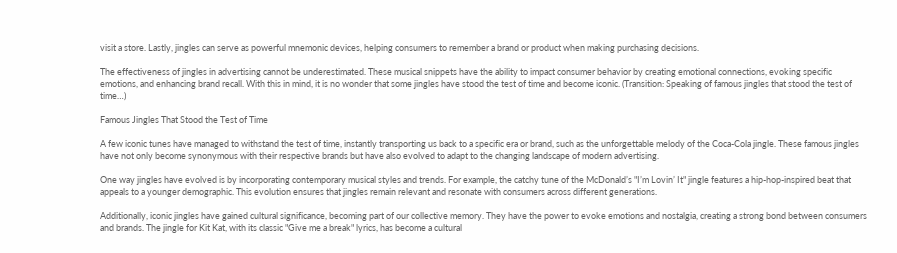visit a store. Lastly, jingles can serve as powerful mnemonic devices, helping consumers to remember a brand or product when making purchasing decisions.

The effectiveness of jingles in advertising cannot be underestimated. These musical snippets have the ability to impact consumer behavior by creating emotional connections, evoking specific emotions, and enhancing brand recall. With this in mind, it is no wonder that some jingles have stood the test of time and become iconic. (Transition: Speaking of famous jingles that stood the test of time…)

Famous Jingles That Stood the Test of Time

A few iconic tunes have managed to withstand the test of time, instantly transporting us back to a specific era or brand, such as the unforgettable melody of the Coca-Cola jingle. These famous jingles have not only become synonymous with their respective brands but have also evolved to adapt to the changing landscape of modern advertising.

One way jingles have evolved is by incorporating contemporary musical styles and trends. For example, the catchy tune of the McDonald’s "I’m Lovin’ It" jingle features a hip-hop-inspired beat that appeals to a younger demographic. This evolution ensures that jingles remain relevant and resonate with consumers across different generations.

Additionally, iconic jingles have gained cultural significance, becoming part of our collective memory. They have the power to evoke emotions and nostalgia, creating a strong bond between consumers and brands. The jingle for Kit Kat, with its classic "Give me a break" lyrics, has become a cultural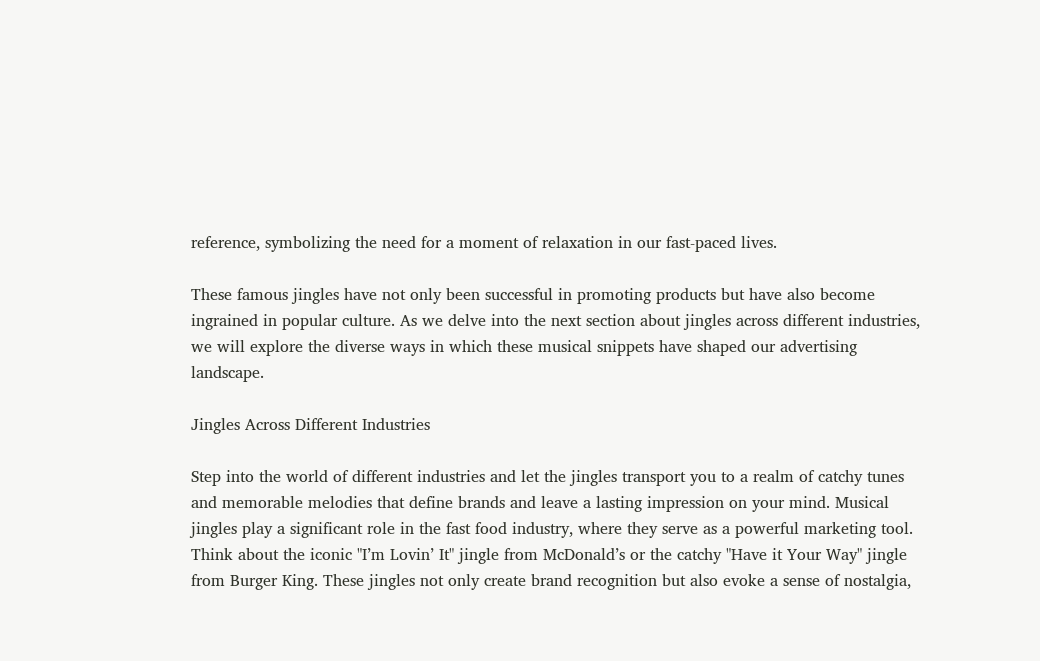reference, symbolizing the need for a moment of relaxation in our fast-paced lives.

These famous jingles have not only been successful in promoting products but have also become ingrained in popular culture. As we delve into the next section about jingles across different industries, we will explore the diverse ways in which these musical snippets have shaped our advertising landscape.

Jingles Across Different Industries

Step into the world of different industries and let the jingles transport you to a realm of catchy tunes and memorable melodies that define brands and leave a lasting impression on your mind. Musical jingles play a significant role in the fast food industry, where they serve as a powerful marketing tool. Think about the iconic "I’m Lovin’ It" jingle from McDonald’s or the catchy "Have it Your Way" jingle from Burger King. These jingles not only create brand recognition but also evoke a sense of nostalgia,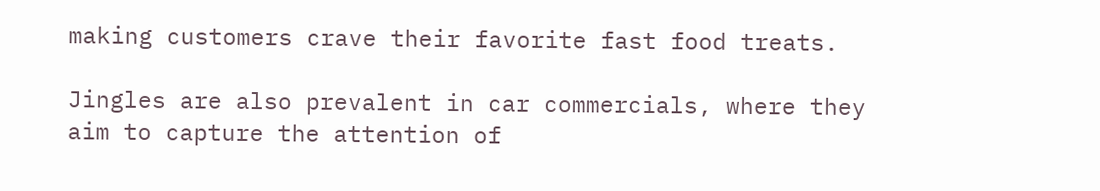making customers crave their favorite fast food treats.

Jingles are also prevalent in car commercials, where they aim to capture the attention of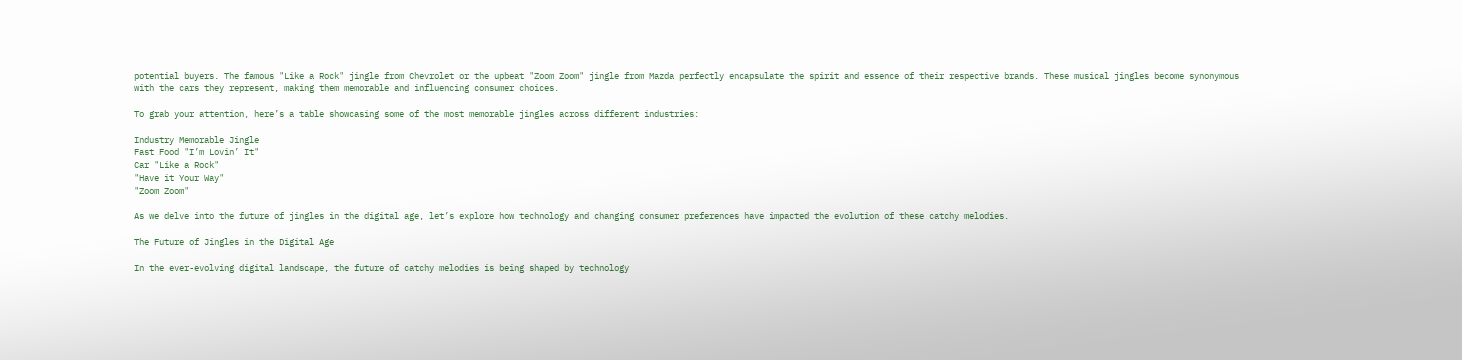potential buyers. The famous "Like a Rock" jingle from Chevrolet or the upbeat "Zoom Zoom" jingle from Mazda perfectly encapsulate the spirit and essence of their respective brands. These musical jingles become synonymous with the cars they represent, making them memorable and influencing consumer choices.

To grab your attention, here’s a table showcasing some of the most memorable jingles across different industries:

Industry Memorable Jingle
Fast Food "I’m Lovin’ It"
Car "Like a Rock"
"Have it Your Way"
"Zoom Zoom"

As we delve into the future of jingles in the digital age, let’s explore how technology and changing consumer preferences have impacted the evolution of these catchy melodies.

The Future of Jingles in the Digital Age

In the ever-evolving digital landscape, the future of catchy melodies is being shaped by technology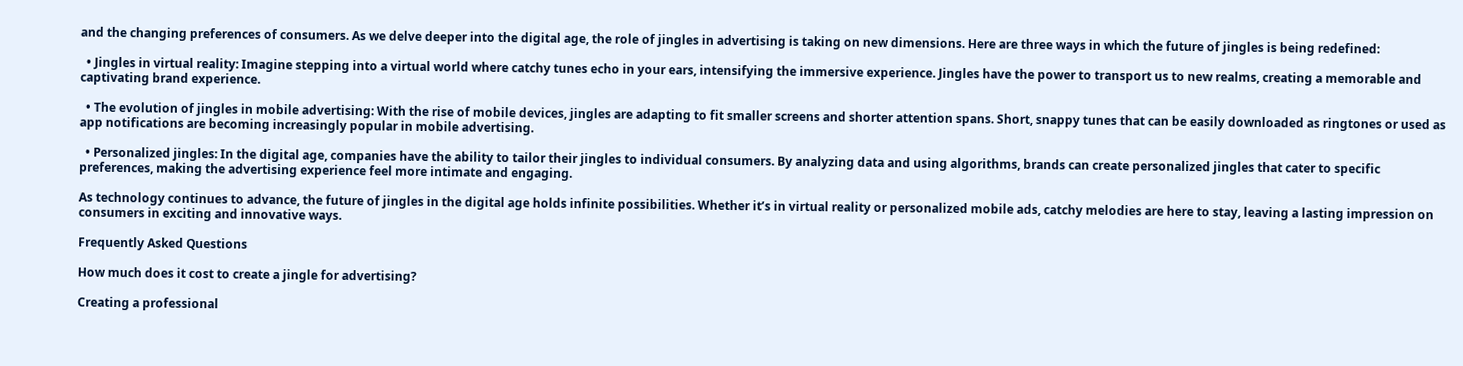and the changing preferences of consumers. As we delve deeper into the digital age, the role of jingles in advertising is taking on new dimensions. Here are three ways in which the future of jingles is being redefined:

  • Jingles in virtual reality: Imagine stepping into a virtual world where catchy tunes echo in your ears, intensifying the immersive experience. Jingles have the power to transport us to new realms, creating a memorable and captivating brand experience.

  • The evolution of jingles in mobile advertising: With the rise of mobile devices, jingles are adapting to fit smaller screens and shorter attention spans. Short, snappy tunes that can be easily downloaded as ringtones or used as app notifications are becoming increasingly popular in mobile advertising.

  • Personalized jingles: In the digital age, companies have the ability to tailor their jingles to individual consumers. By analyzing data and using algorithms, brands can create personalized jingles that cater to specific preferences, making the advertising experience feel more intimate and engaging.

As technology continues to advance, the future of jingles in the digital age holds infinite possibilities. Whether it’s in virtual reality or personalized mobile ads, catchy melodies are here to stay, leaving a lasting impression on consumers in exciting and innovative ways.

Frequently Asked Questions

How much does it cost to create a jingle for advertising?

Creating a professional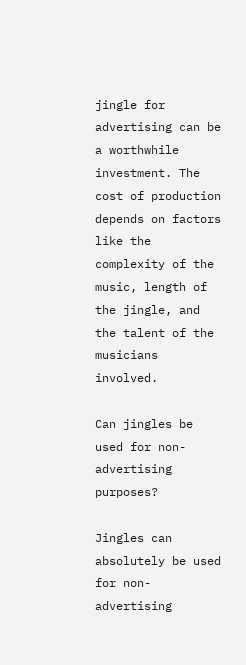jingle for advertising can be a worthwhile investment. The cost of production depends on factors like the complexity of the music, length of the jingle, and the talent of the musicians involved.

Can jingles be used for non-advertising purposes?

Jingles can absolutely be used for non-advertising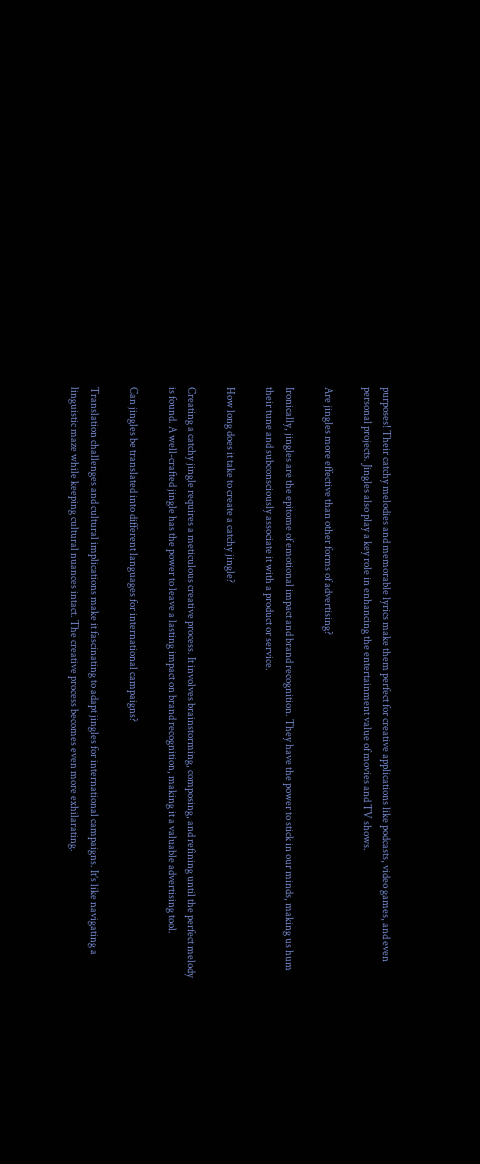purposes! Their catchy melodies and memorable lyrics make them perfect for creative applications like podcasts, video games, and even personal projects. Jingles also play a key role in enhancing the entertainment value of movies and TV shows.

Are jingles more effective than other forms of advertising?

Ironically, jingles are the epitome of emotional impact and brand recognition. They have the power to stick in our minds, making us hum their tune and subconsciously associate it with a product or service.

How long does it take to create a catchy jingle?

Creating a catchy jingle requires a meticulous creative process. It involves brainstorming, composing, and refining until the perfect melody is found. A well-crafted jingle has the power to leave a lasting impact on brand recognition, making it a valuable advertising tool.

Can jingles be translated into different languages for international campaigns?

Translation challenges and cultural implications make it fascinating to adapt jingles for international campaigns. It’s like navigating a linguistic maze while keeping cultural nuances intact. The creative process becomes even more exhilarating.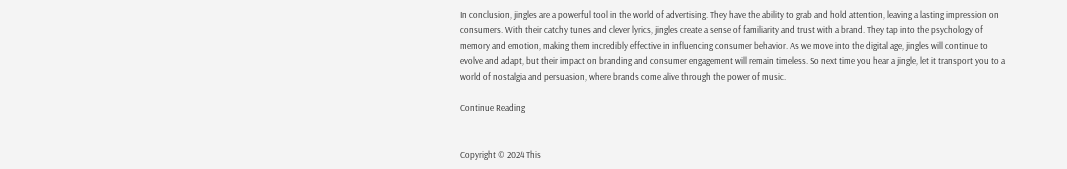In conclusion, jingles are a powerful tool in the world of advertising. They have the ability to grab and hold attention, leaving a lasting impression on consumers. With their catchy tunes and clever lyrics, jingles create a sense of familiarity and trust with a brand. They tap into the psychology of memory and emotion, making them incredibly effective in influencing consumer behavior. As we move into the digital age, jingles will continue to evolve and adapt, but their impact on branding and consumer engagement will remain timeless. So next time you hear a jingle, let it transport you to a world of nostalgia and persuasion, where brands come alive through the power of music.

Continue Reading


Copyright © 2024 This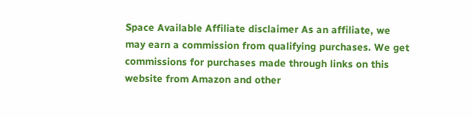Space Available Affiliate disclaimer As an affiliate, we may earn a commission from qualifying purchases. We get commissions for purchases made through links on this website from Amazon and other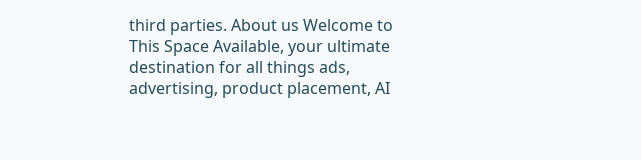third parties. About us Welcome to This Space Available, your ultimate destination for all things ads, advertising, product placement, AI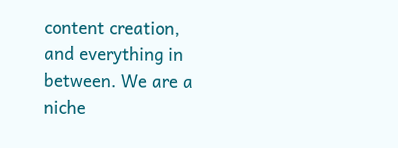content creation, and everything in between. We are a niche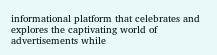informational platform that celebrates and explores the captivating world of advertisements while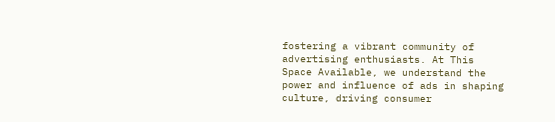fostering a vibrant community of advertising enthusiasts. At This Space Available, we understand the power and influence of ads in shaping culture, driving consumer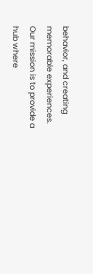behavior, and creating memorable experiences. Our mission is to provide a hub where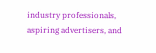industry professionals, aspiring advertisers, and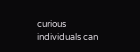curious individuals can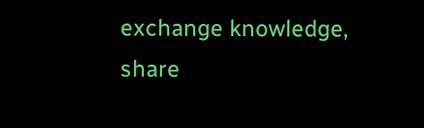exchange knowledge, share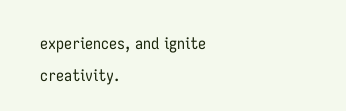experiences, and ignite creativity.